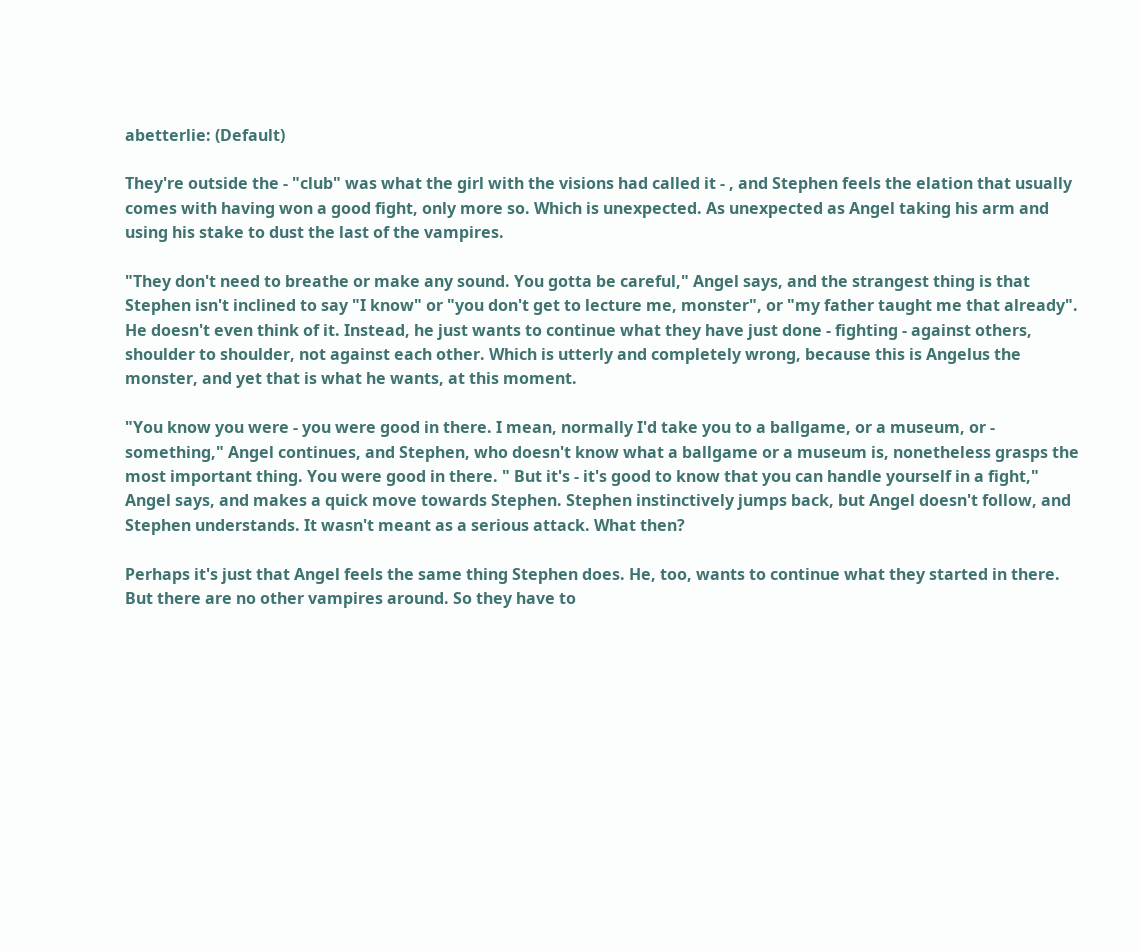abetterlie: (Default)

They're outside the - "club" was what the girl with the visions had called it - , and Stephen feels the elation that usually comes with having won a good fight, only more so. Which is unexpected. As unexpected as Angel taking his arm and using his stake to dust the last of the vampires.

"They don't need to breathe or make any sound. You gotta be careful," Angel says, and the strangest thing is that Stephen isn't inclined to say "I know" or "you don't get to lecture me, monster", or "my father taught me that already". He doesn't even think of it. Instead, he just wants to continue what they have just done - fighting - against others, shoulder to shoulder, not against each other. Which is utterly and completely wrong, because this is Angelus the monster, and yet that is what he wants, at this moment.

"You know you were - you were good in there. I mean, normally I'd take you to a ballgame, or a museum, or - something," Angel continues, and Stephen, who doesn't know what a ballgame or a museum is, nonetheless grasps the most important thing. You were good in there. " But it's - it's good to know that you can handle yourself in a fight," Angel says, and makes a quick move towards Stephen. Stephen instinctively jumps back, but Angel doesn't follow, and Stephen understands. It wasn't meant as a serious attack. What then?

Perhaps it's just that Angel feels the same thing Stephen does. He, too, wants to continue what they started in there. But there are no other vampires around. So they have to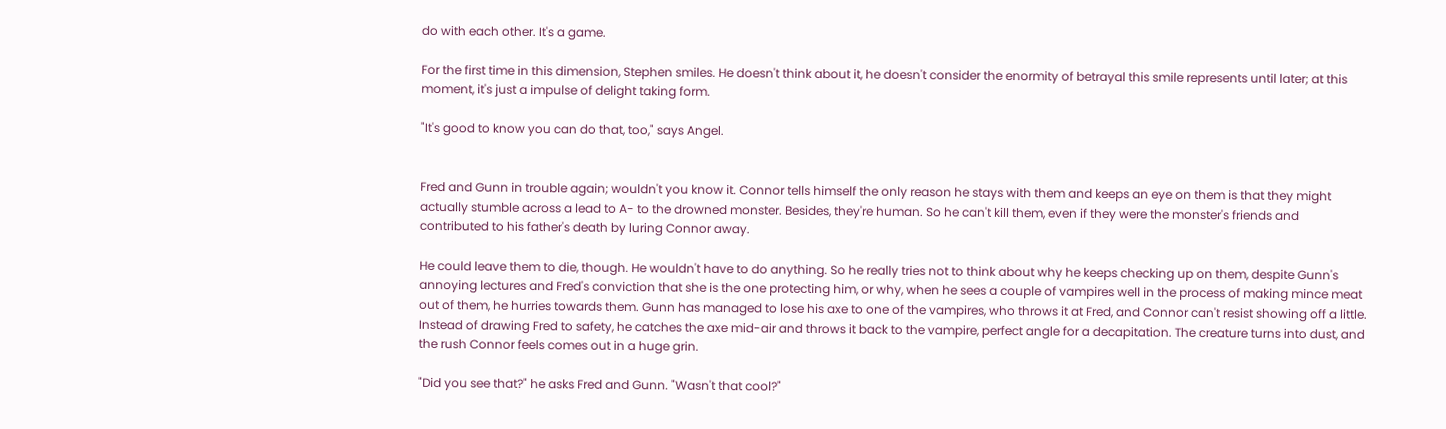do with each other. It's a game.

For the first time in this dimension, Stephen smiles. He doesn't think about it, he doesn't consider the enormity of betrayal this smile represents until later; at this moment, it's just a impulse of delight taking form.

"It's good to know you can do that, too," says Angel.


Fred and Gunn in trouble again; wouldn't you know it. Connor tells himself the only reason he stays with them and keeps an eye on them is that they might actually stumble across a lead to A- to the drowned monster. Besides, they're human. So he can't kill them, even if they were the monster's friends and contributed to his father's death by luring Connor away.

He could leave them to die, though. He wouldn't have to do anything. So he really tries not to think about why he keeps checking up on them, despite Gunn's annoying lectures and Fred's conviction that she is the one protecting him, or why, when he sees a couple of vampires well in the process of making mince meat out of them, he hurries towards them. Gunn has managed to lose his axe to one of the vampires, who throws it at Fred, and Connor can't resist showing off a little. Instead of drawing Fred to safety, he catches the axe mid-air and throws it back to the vampire, perfect angle for a decapitation. The creature turns into dust, and the rush Connor feels comes out in a huge grin.

"Did you see that?" he asks Fred and Gunn. "Wasn't that cool?"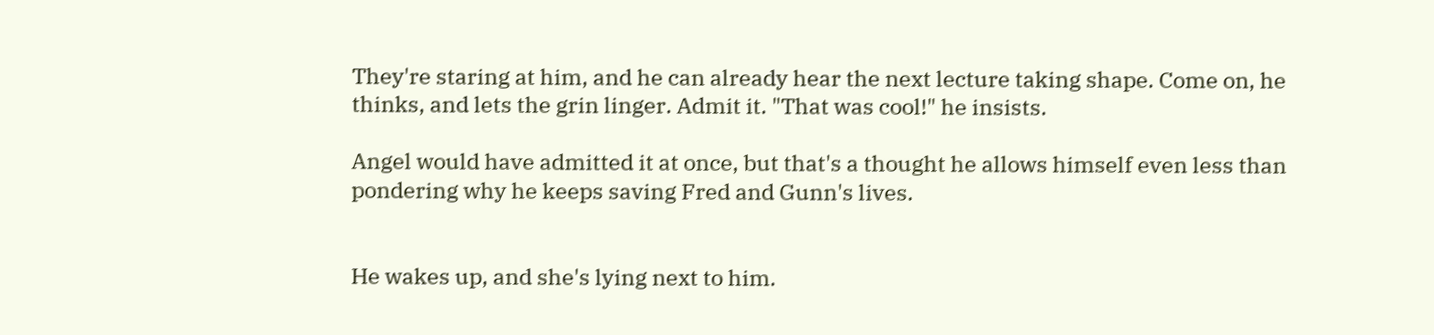They're staring at him, and he can already hear the next lecture taking shape. Come on, he thinks, and lets the grin linger. Admit it. "That was cool!" he insists.

Angel would have admitted it at once, but that's a thought he allows himself even less than pondering why he keeps saving Fred and Gunn's lives.


He wakes up, and she's lying next to him.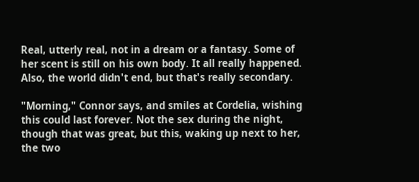Real, utterly real, not in a dream or a fantasy. Some of her scent is still on his own body. It all really happened. Also, the world didn't end, but that's really secondary.

"Morning," Connor says, and smiles at Cordelia, wishing this could last forever. Not the sex during the night, though that was great, but this, waking up next to her, the two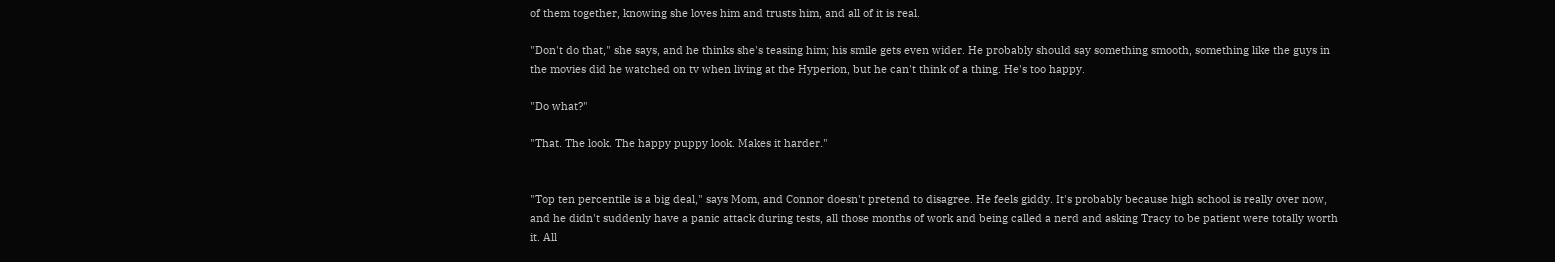of them together, knowing she loves him and trusts him, and all of it is real.

"Don't do that," she says, and he thinks she's teasing him; his smile gets even wider. He probably should say something smooth, something like the guys in the movies did he watched on tv when living at the Hyperion, but he can't think of a thing. He's too happy.

"Do what?"

"That. The look. The happy puppy look. Makes it harder."


"Top ten percentile is a big deal," says Mom, and Connor doesn't pretend to disagree. He feels giddy. It's probably because high school is really over now, and he didn't suddenly have a panic attack during tests, all those months of work and being called a nerd and asking Tracy to be patient were totally worth it. All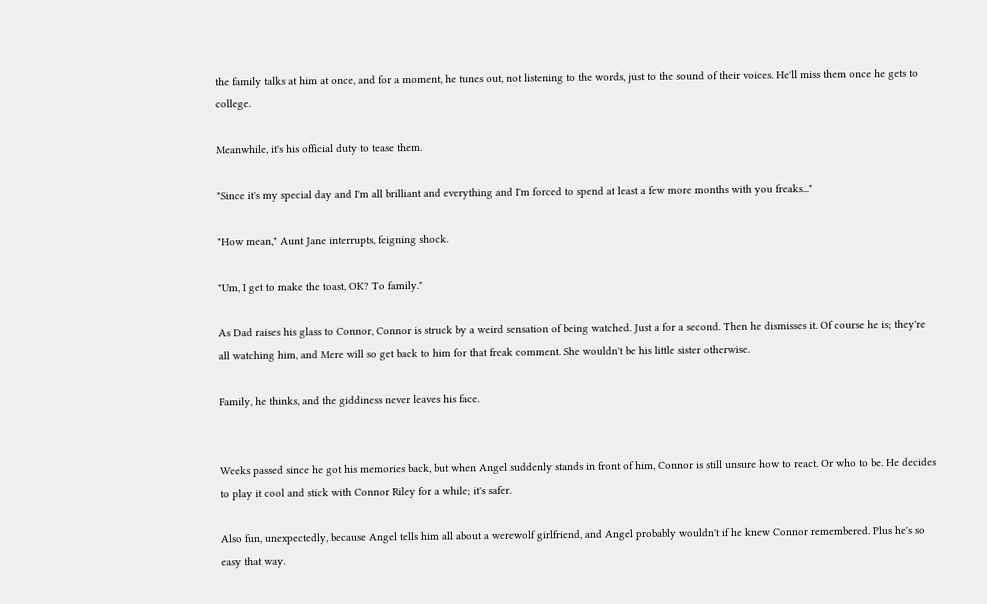the family talks at him at once, and for a moment, he tunes out, not listening to the words, just to the sound of their voices. He'll miss them once he gets to college.

Meanwhile, it's his official duty to tease them.

"Since it's my special day and I'm all brilliant and everything and I'm forced to spend at least a few more months with you freaks..."

"How mean," Aunt Jane interrupts, feigning shock.

"Um, I get to make the toast, OK? To family."

As Dad raises his glass to Connor, Connor is struck by a weird sensation of being watched. Just a for a second. Then he dismisses it. Of course he is; they're all watching him, and Mere will so get back to him for that freak comment. She wouldn't be his little sister otherwise.

Family, he thinks, and the giddiness never leaves his face.


Weeks passed since he got his memories back, but when Angel suddenly stands in front of him, Connor is still unsure how to react. Or who to be. He decides to play it cool and stick with Connor Riley for a while; it's safer.

Also fun, unexpectedly, because Angel tells him all about a werewolf girlfriend, and Angel probably wouldn't if he knew Connor remembered. Plus he's so easy that way.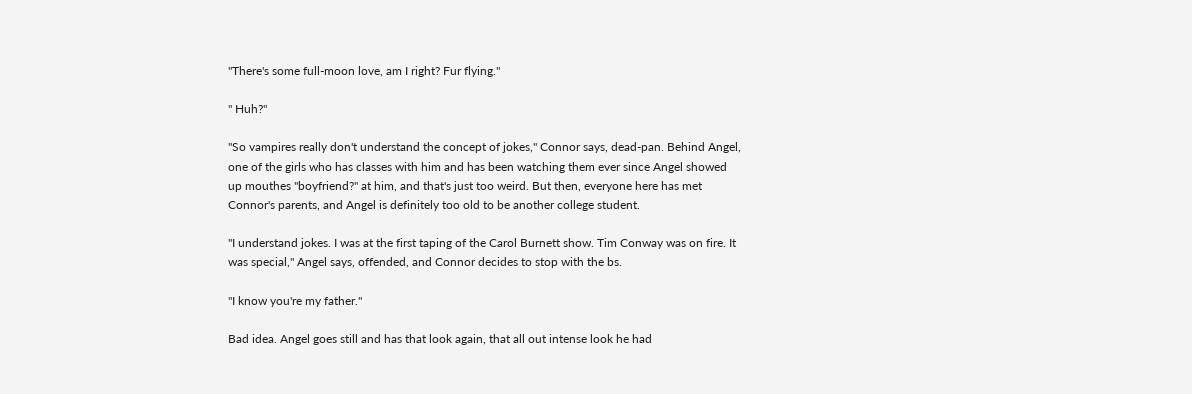"There's some full-moon love, am I right? Fur flying."

" Huh?"

"So vampires really don't understand the concept of jokes," Connor says, dead-pan. Behind Angel, one of the girls who has classes with him and has been watching them ever since Angel showed up mouthes "boyfriend?" at him, and that's just too weird. But then, everyone here has met Connor's parents, and Angel is definitely too old to be another college student.

"I understand jokes. I was at the first taping of the Carol Burnett show. Tim Conway was on fire. It was special," Angel says, offended, and Connor decides to stop with the bs.

"I know you're my father."

Bad idea. Angel goes still and has that look again, that all out intense look he had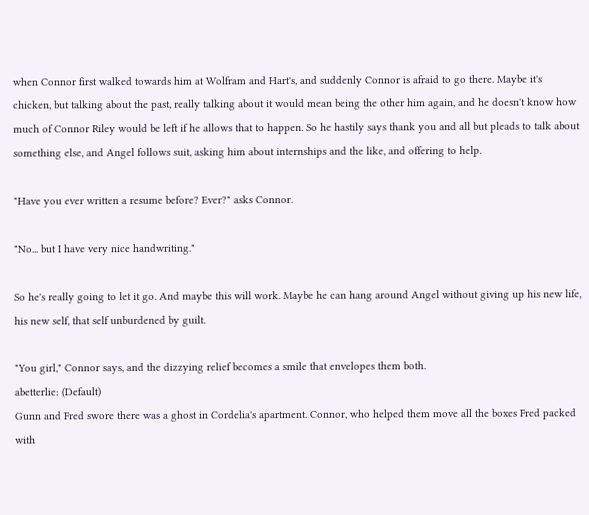when Connor first walked towards him at Wolfram and Hart's, and suddenly Connor is afraid to go there. Maybe it's chicken, but talking about the past, really talking about it would mean being the other him again, and he doesn't know how much of Connor Riley would be left if he allows that to happen. So he hastily says thank you and all but pleads to talk about something else, and Angel follows suit, asking him about internships and the like, and offering to help.

"Have you ever written a resume before? Ever?" asks Connor.

"No... but I have very nice handwriting."

So he's really going to let it go. And maybe this will work. Maybe he can hang around Angel without giving up his new life, his new self, that self unburdened by guilt.

"You girl," Connor says, and the dizzying relief becomes a smile that envelopes them both.
abetterlie: (Default)
Gunn and Fred swore there was a ghost in Cordelia's apartment. Connor, who helped them move all the boxes Fred packed with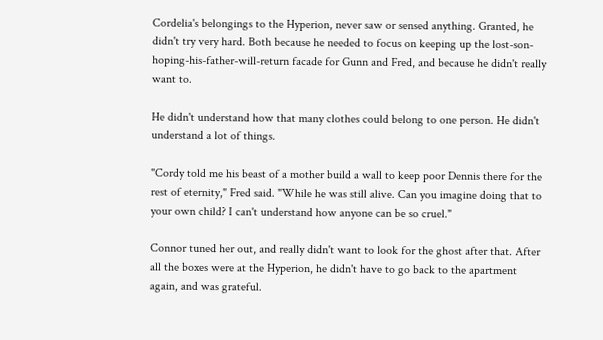Cordelia's belongings to the Hyperion, never saw or sensed anything. Granted, he didn't try very hard. Both because he needed to focus on keeping up the lost-son-hoping-his-father-will-return facade for Gunn and Fred, and because he didn't really want to.

He didn't understand how that many clothes could belong to one person. He didn't understand a lot of things.

"Cordy told me his beast of a mother build a wall to keep poor Dennis there for the rest of eternity," Fred said. "While he was still alive. Can you imagine doing that to your own child? I can't understand how anyone can be so cruel."

Connor tuned her out, and really didn't want to look for the ghost after that. After all the boxes were at the Hyperion, he didn't have to go back to the apartment again, and was grateful.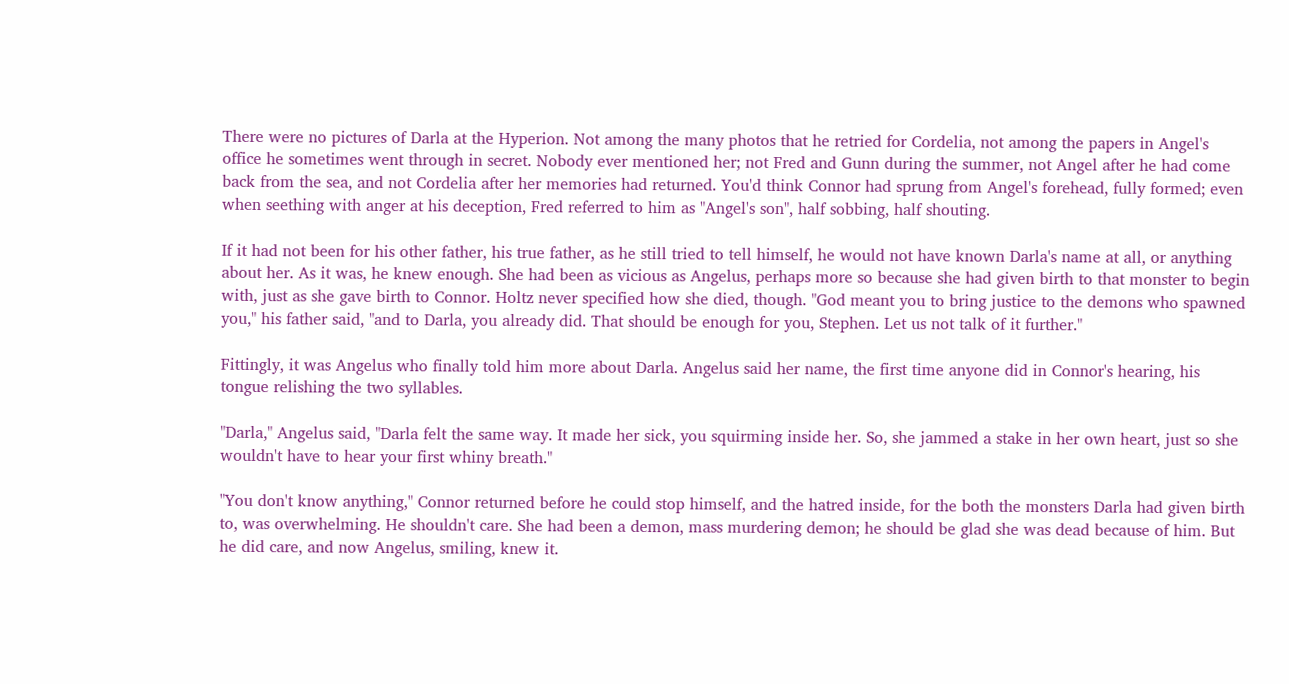There were no pictures of Darla at the Hyperion. Not among the many photos that he retried for Cordelia, not among the papers in Angel's office he sometimes went through in secret. Nobody ever mentioned her; not Fred and Gunn during the summer, not Angel after he had come back from the sea, and not Cordelia after her memories had returned. You'd think Connor had sprung from Angel's forehead, fully formed; even when seething with anger at his deception, Fred referred to him as "Angel's son", half sobbing, half shouting.

If it had not been for his other father, his true father, as he still tried to tell himself, he would not have known Darla's name at all, or anything about her. As it was, he knew enough. She had been as vicious as Angelus, perhaps more so because she had given birth to that monster to begin with, just as she gave birth to Connor. Holtz never specified how she died, though. "God meant you to bring justice to the demons who spawned you," his father said, "and to Darla, you already did. That should be enough for you, Stephen. Let us not talk of it further."

Fittingly, it was Angelus who finally told him more about Darla. Angelus said her name, the first time anyone did in Connor's hearing, his tongue relishing the two syllables.

"Darla," Angelus said, "Darla felt the same way. It made her sick, you squirming inside her. So, she jammed a stake in her own heart, just so she wouldn't have to hear your first whiny breath."

"You don't know anything," Connor returned before he could stop himself, and the hatred inside, for the both the monsters Darla had given birth to, was overwhelming. He shouldn't care. She had been a demon, mass murdering demon; he should be glad she was dead because of him. But he did care, and now Angelus, smiling, knew it.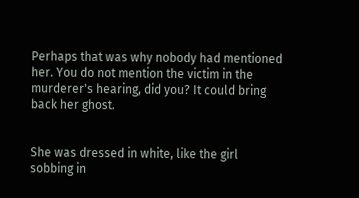Perhaps that was why nobody had mentioned her. You do not mention the victim in the murderer's hearing, did you? It could bring back her ghost.


She was dressed in white, like the girl sobbing in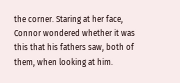the corner. Staring at her face, Connor wondered whether it was this that his fathers saw, both of them, when looking at him.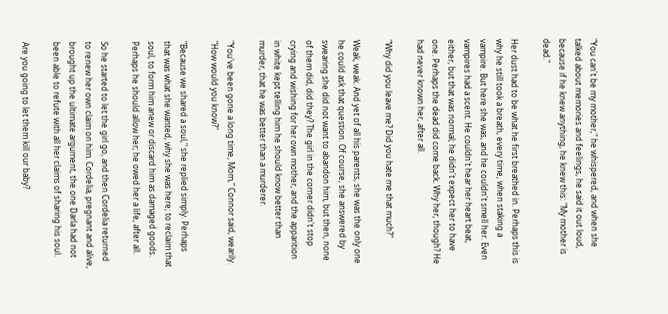"You can't be my mother," he whispered, and when she talked about memories and feelings, he said it out loud, because if he knew anything, he knew this: "My mother is dead."

Her dust had to be what he first breathed in. Perhaps this is why he still took a breath, every time, when staking a vampire. But here she was, and he couldn't smell her. Even vampires had a scent. He couldn't hear her heart beat, either, but that was normal; he didn't expect her to have one. Perhaps the dead did come back. Why her, though? He had never known her, after all.

"Why did you leave me? Did you hate me that much?"

Weak, weak. And yet of all his parents, she was the only one he could ask that question. Of course, she answered by swearing she did not want to abandon him, but then, none of them did, did they? The girl in the corner didn't stop crying and wishing for her own mother, and the apparition in white kept telling him he should know better than murder, that he was better than a murderer.

"You've been gone a long time, Mom," Connor said, wearily. "How would you know?"

"Because we shared a soul," she replied simply. Perhaps that was what she wanted, why she was here; to reclaim that soul, to form him anew or discard him as damaged goods. Perhaps he should allow her; he owed her a life, after all.

So he started to let the girl go, and then Cordelia returned to renew her own claim on him. Cordelia, pregnant and alive, brought up the ultimate argument, the one Darla had not been able to refute with all her claims of sharing his soul.

Are you going to let them kill our baby?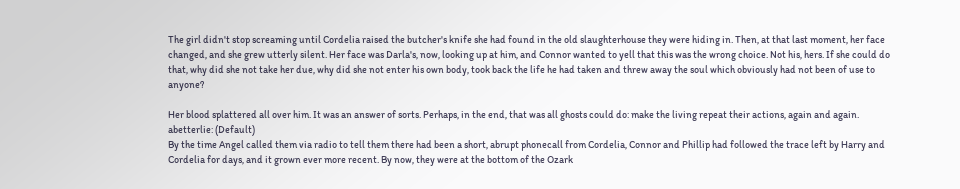The girl didn't stop screaming until Cordelia raised the butcher's knife she had found in the old slaughterhouse they were hiding in. Then, at that last moment, her face changed, and she grew utterly silent. Her face was Darla's, now, looking up at him, and Connor wanted to yell that this was the wrong choice. Not his, hers. If she could do that, why did she not take her due, why did she not enter his own body, took back the life he had taken and threw away the soul which obviously had not been of use to anyone?

Her blood splattered all over him. It was an answer of sorts. Perhaps, in the end, that was all ghosts could do: make the living repeat their actions, again and again.
abetterlie: (Default)
By the time Angel called them via radio to tell them there had been a short, abrupt phonecall from Cordelia, Connor and Phillip had followed the trace left by Harry and Cordelia for days, and it grown ever more recent. By now, they were at the bottom of the Ozark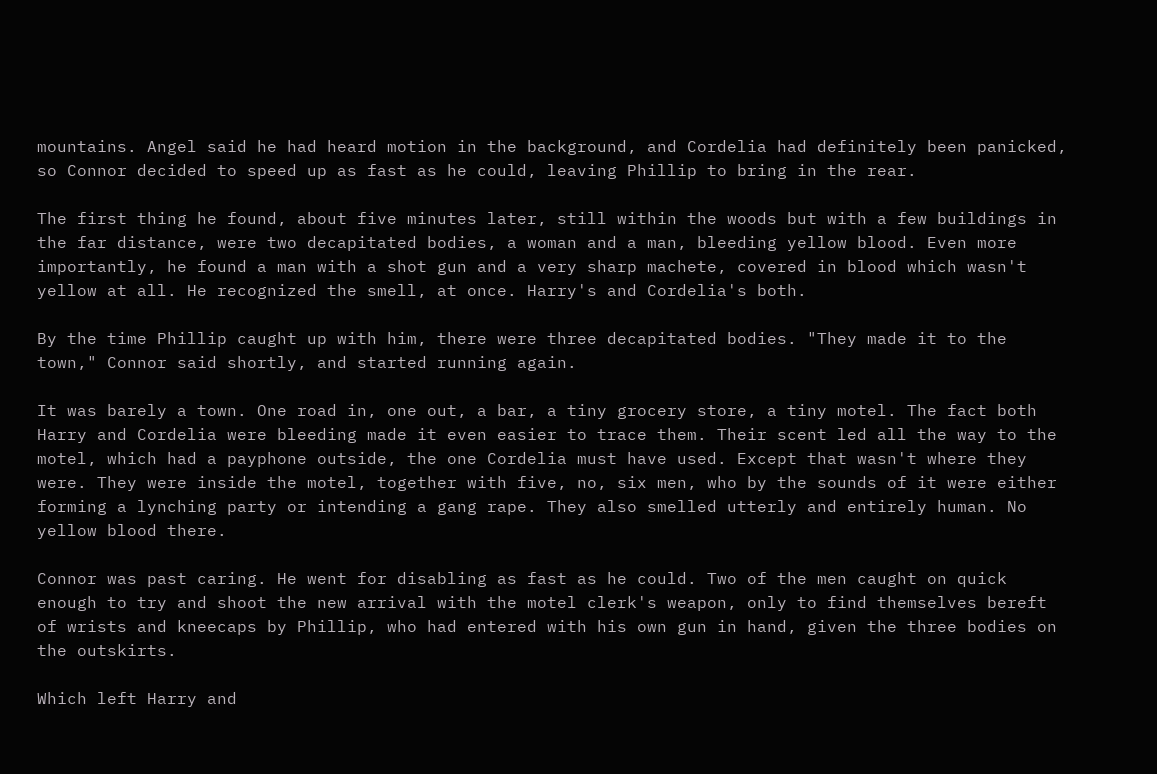mountains. Angel said he had heard motion in the background, and Cordelia had definitely been panicked, so Connor decided to speed up as fast as he could, leaving Phillip to bring in the rear.

The first thing he found, about five minutes later, still within the woods but with a few buildings in the far distance, were two decapitated bodies, a woman and a man, bleeding yellow blood. Even more importantly, he found a man with a shot gun and a very sharp machete, covered in blood which wasn't yellow at all. He recognized the smell, at once. Harry's and Cordelia's both.

By the time Phillip caught up with him, there were three decapitated bodies. "They made it to the town," Connor said shortly, and started running again.

It was barely a town. One road in, one out, a bar, a tiny grocery store, a tiny motel. The fact both Harry and Cordelia were bleeding made it even easier to trace them. Their scent led all the way to the motel, which had a payphone outside, the one Cordelia must have used. Except that wasn't where they were. They were inside the motel, together with five, no, six men, who by the sounds of it were either forming a lynching party or intending a gang rape. They also smelled utterly and entirely human. No yellow blood there.

Connor was past caring. He went for disabling as fast as he could. Two of the men caught on quick enough to try and shoot the new arrival with the motel clerk's weapon, only to find themselves bereft of wrists and kneecaps by Phillip, who had entered with his own gun in hand, given the three bodies on the outskirts.

Which left Harry and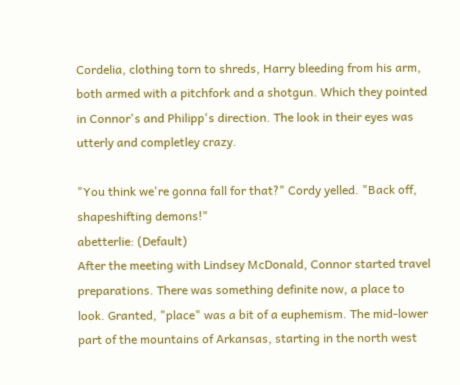Cordelia, clothing torn to shreds, Harry bleeding from his arm, both armed with a pitchfork and a shotgun. Which they pointed in Connor's and Philipp's direction. The look in their eyes was utterly and completley crazy.

"You think we're gonna fall for that?" Cordy yelled. "Back off, shapeshifting demons!"
abetterlie: (Default)
After the meeting with Lindsey McDonald, Connor started travel preparations. There was something definite now, a place to look. Granted, "place" was a bit of a euphemism. The mid-lower part of the mountains of Arkansas, starting in the north west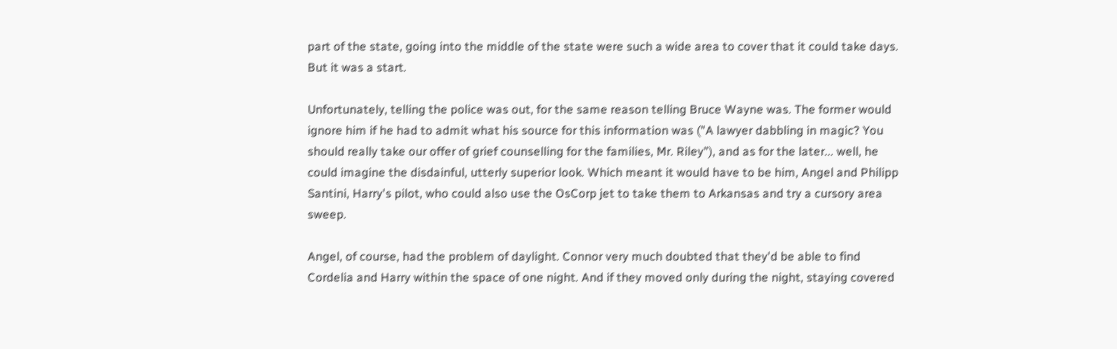part of the state, going into the middle of the state were such a wide area to cover that it could take days. But it was a start.

Unfortunately, telling the police was out, for the same reason telling Bruce Wayne was. The former would ignore him if he had to admit what his source for this information was ("A lawyer dabbling in magic? You should really take our offer of grief counselling for the families, Mr. Riley"), and as for the later... well, he could imagine the disdainful, utterly superior look. Which meant it would have to be him, Angel and Philipp Santini, Harry's pilot, who could also use the OsCorp jet to take them to Arkansas and try a cursory area sweep.

Angel, of course, had the problem of daylight. Connor very much doubted that they'd be able to find Cordelia and Harry within the space of one night. And if they moved only during the night, staying covered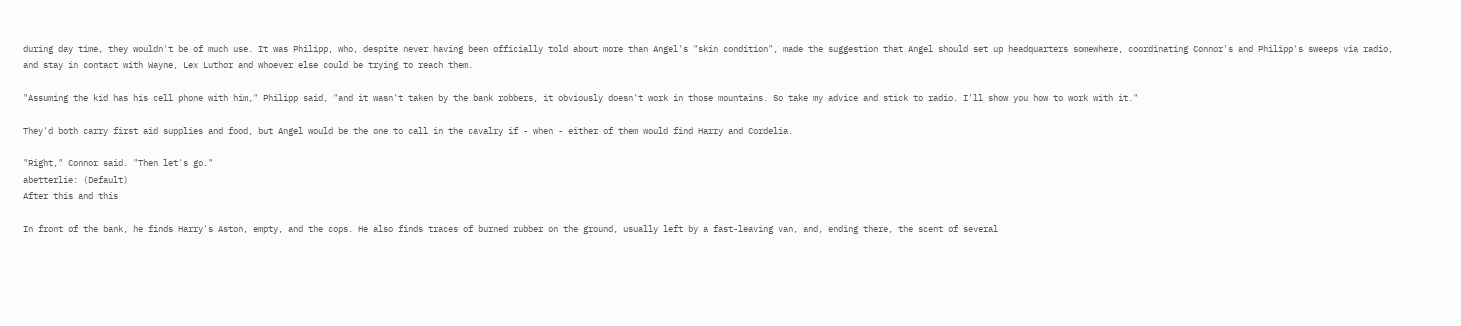during day time, they wouldn't be of much use. It was Philipp, who, despite never having been officially told about more than Angel's "skin condition", made the suggestion that Angel should set up headquarters somewhere, coordinating Connor's and Philipp's sweeps via radio, and stay in contact with Wayne, Lex Luthor and whoever else could be trying to reach them.

"Assuming the kid has his cell phone with him," Philipp said, "and it wasn't taken by the bank robbers, it obviously doesn't work in those mountains. So take my advice and stick to radio. I'll show you how to work with it."

They'd both carry first aid supplies and food, but Angel would be the one to call in the cavalry if - when - either of them would find Harry and Cordelia.

"Right," Connor said. "Then let's go."
abetterlie: (Default)
After this and this

In front of the bank, he finds Harry's Aston, empty, and the cops. He also finds traces of burned rubber on the ground, usually left by a fast-leaving van, and, ending there, the scent of several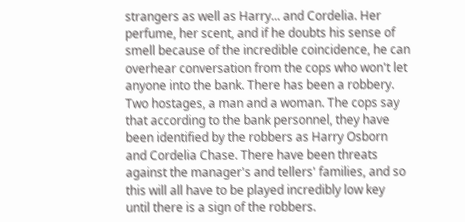strangers as well as Harry... and Cordelia. Her perfume, her scent, and if he doubts his sense of smell because of the incredible coincidence, he can overhear conversation from the cops who won't let anyone into the bank. There has been a robbery. Two hostages, a man and a woman. The cops say that according to the bank personnel, they have been identified by the robbers as Harry Osborn and Cordelia Chase. There have been threats against the manager's and tellers' families, and so this will all have to be played incredibly low key until there is a sign of the robbers.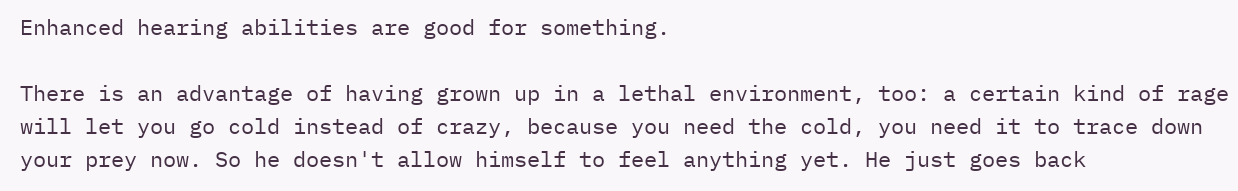Enhanced hearing abilities are good for something.

There is an advantage of having grown up in a lethal environment, too: a certain kind of rage will let you go cold instead of crazy, because you need the cold, you need it to trace down your prey now. So he doesn't allow himself to feel anything yet. He just goes back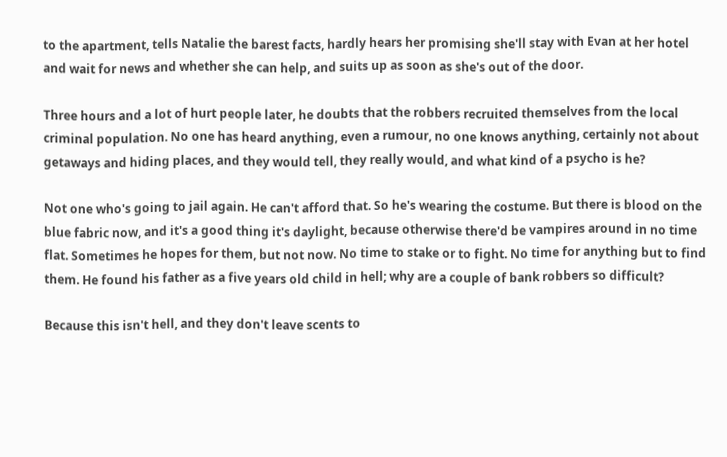to the apartment, tells Natalie the barest facts, hardly hears her promising she'll stay with Evan at her hotel and wait for news and whether she can help, and suits up as soon as she's out of the door.

Three hours and a lot of hurt people later, he doubts that the robbers recruited themselves from the local criminal population. No one has heard anything, even a rumour, no one knows anything, certainly not about getaways and hiding places, and they would tell, they really would, and what kind of a psycho is he?

Not one who's going to jail again. He can't afford that. So he's wearing the costume. But there is blood on the blue fabric now, and it's a good thing it's daylight, because otherwise there'd be vampires around in no time flat. Sometimes he hopes for them, but not now. No time to stake or to fight. No time for anything but to find them. He found his father as a five years old child in hell; why are a couple of bank robbers so difficult?

Because this isn't hell, and they don't leave scents to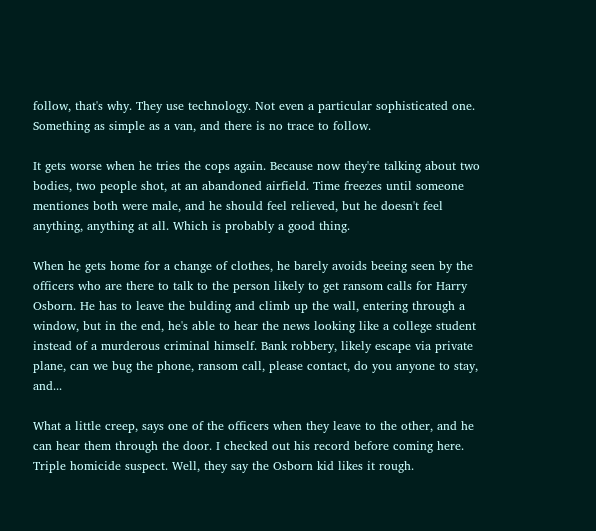follow, that's why. They use technology. Not even a particular sophisticated one. Something as simple as a van, and there is no trace to follow.

It gets worse when he tries the cops again. Because now they're talking about two bodies, two people shot, at an abandoned airfield. Time freezes until someone mentiones both were male, and he should feel relieved, but he doesn't feel anything, anything at all. Which is probably a good thing.

When he gets home for a change of clothes, he barely avoids beeing seen by the officers who are there to talk to the person likely to get ransom calls for Harry Osborn. He has to leave the bulding and climb up the wall, entering through a window, but in the end, he's able to hear the news looking like a college student instead of a murderous criminal himself. Bank robbery, likely escape via private plane, can we bug the phone, ransom call, please contact, do you anyone to stay, and...

What a little creep, says one of the officers when they leave to the other, and he can hear them through the door. I checked out his record before coming here. Triple homicide suspect. Well, they say the Osborn kid likes it rough.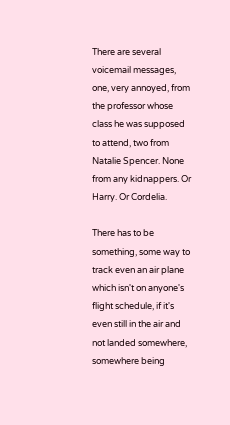There are several voicemail messages, one, very annoyed, from the professor whose class he was supposed to attend, two from Natalie Spencer. None from any kidnappers. Or Harry. Or Cordelia.

There has to be something, some way to track even an air plane which isn't on anyone's flight schedule, if it's even still in the air and not landed somewhere, somewhere being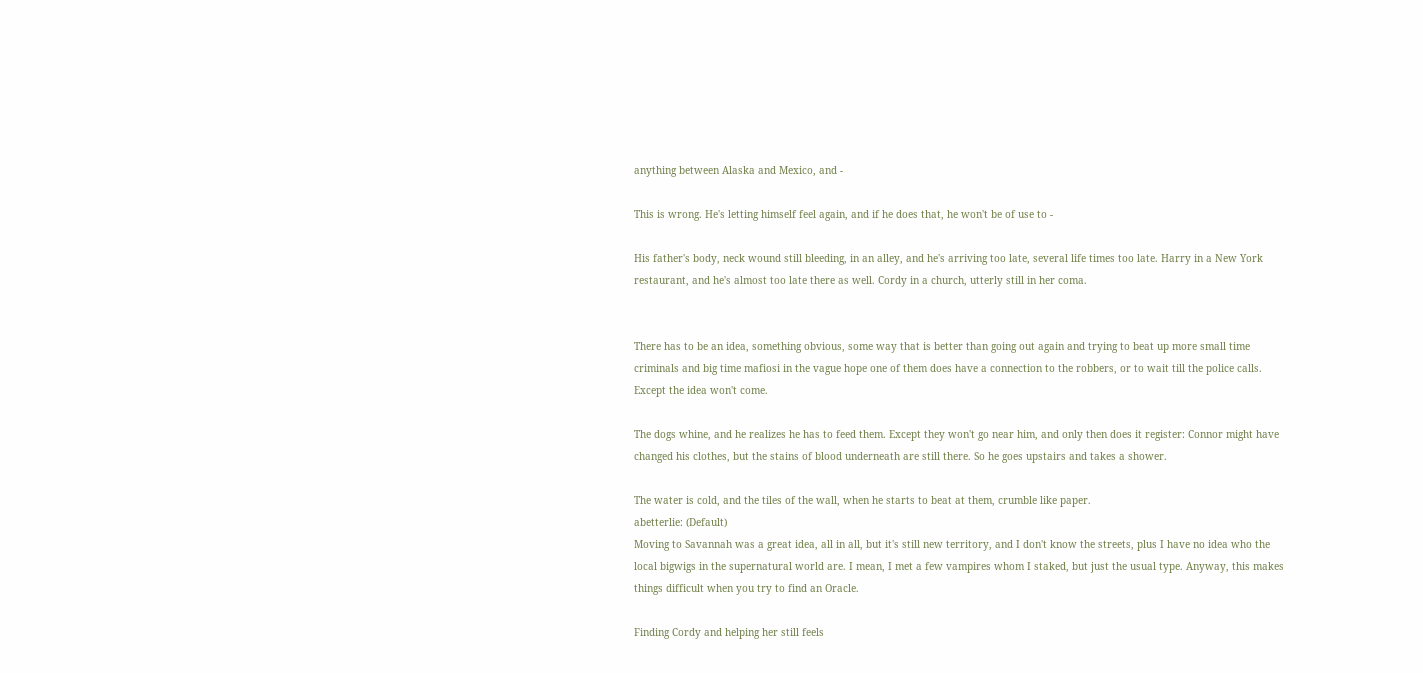anything between Alaska and Mexico, and -

This is wrong. He's letting himself feel again, and if he does that, he won't be of use to -

His father's body, neck wound still bleeding, in an alley, and he's arriving too late, several life times too late. Harry in a New York restaurant, and he's almost too late there as well. Cordy in a church, utterly still in her coma.


There has to be an idea, something obvious, some way that is better than going out again and trying to beat up more small time criminals and big time mafiosi in the vague hope one of them does have a connection to the robbers, or to wait till the police calls. Except the idea won't come.

The dogs whine, and he realizes he has to feed them. Except they won't go near him, and only then does it register: Connor might have changed his clothes, but the stains of blood underneath are still there. So he goes upstairs and takes a shower.

The water is cold, and the tiles of the wall, when he starts to beat at them, crumble like paper.
abetterlie: (Default)
Moving to Savannah was a great idea, all in all, but it's still new territory, and I don't know the streets, plus I have no idea who the local bigwigs in the supernatural world are. I mean, I met a few vampires whom I staked, but just the usual type. Anyway, this makes things difficult when you try to find an Oracle.

Finding Cordy and helping her still feels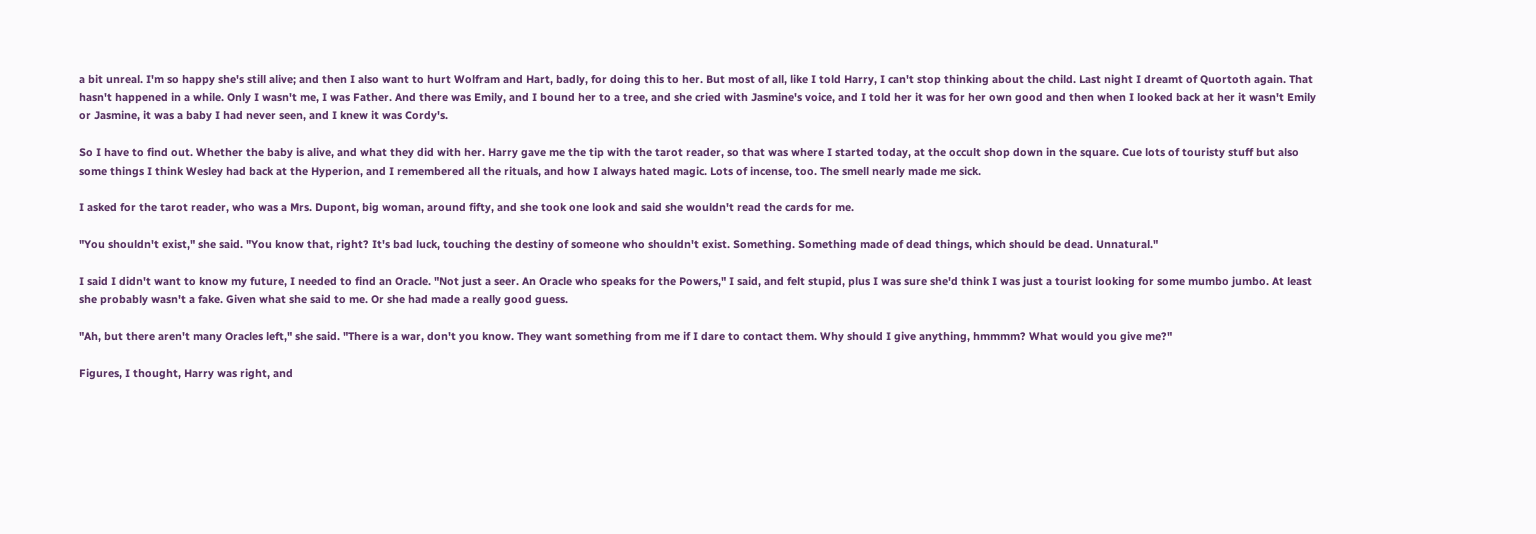a bit unreal. I'm so happy she's still alive; and then I also want to hurt Wolfram and Hart, badly, for doing this to her. But most of all, like I told Harry, I can't stop thinking about the child. Last night I dreamt of Quortoth again. That hasn't happened in a while. Only I wasn't me, I was Father. And there was Emily, and I bound her to a tree, and she cried with Jasmine's voice, and I told her it was for her own good and then when I looked back at her it wasn't Emily or Jasmine, it was a baby I had never seen, and I knew it was Cordy's.

So I have to find out. Whether the baby is alive, and what they did with her. Harry gave me the tip with the tarot reader, so that was where I started today, at the occult shop down in the square. Cue lots of touristy stuff but also some things I think Wesley had back at the Hyperion, and I remembered all the rituals, and how I always hated magic. Lots of incense, too. The smell nearly made me sick.

I asked for the tarot reader, who was a Mrs. Dupont, big woman, around fifty, and she took one look and said she wouldn't read the cards for me.

"You shouldn't exist," she said. "You know that, right? It's bad luck, touching the destiny of someone who shouldn't exist. Something. Something made of dead things, which should be dead. Unnatural."

I said I didn't want to know my future, I needed to find an Oracle. "Not just a seer. An Oracle who speaks for the Powers," I said, and felt stupid, plus I was sure she'd think I was just a tourist looking for some mumbo jumbo. At least she probably wasn't a fake. Given what she said to me. Or she had made a really good guess.

"Ah, but there aren't many Oracles left," she said. "There is a war, don't you know. They want something from me if I dare to contact them. Why should I give anything, hmmmm? What would you give me?"

Figures, I thought, Harry was right, and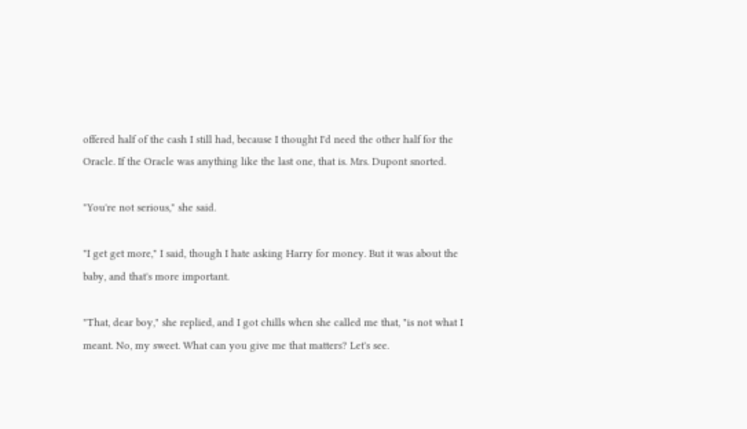offered half of the cash I still had, because I thought I'd need the other half for the Oracle. If the Oracle was anything like the last one, that is. Mrs. Dupont snorted.

"You're not serious," she said.

"I get get more," I said, though I hate asking Harry for money. But it was about the baby, and that's more important.

"That, dear boy," she replied, and I got chills when she called me that, "is not what I meant. No, my sweet. What can you give me that matters? Let's see.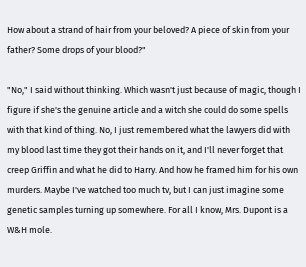How about a strand of hair from your beloved? A piece of skin from your father? Some drops of your blood?"

"No," I said without thinking. Which wasn't just because of magic, though I figure if she's the genuine article and a witch she could do some spells with that kind of thing. No, I just remembered what the lawyers did with my blood last time they got their hands on it, and I'll never forget that creep Griffin and what he did to Harry. And how he framed him for his own murders. Maybe I've watched too much tv, but I can just imagine some genetic samples turning up somewhere. For all I know, Mrs. Dupont is a W&H mole.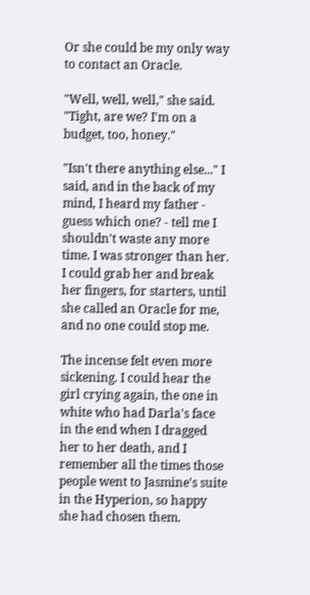Or she could be my only way to contact an Oracle.

"Well, well, well," she said. "Tight, are we? I'm on a budget, too, honey."

"Isn't there anything else..." I said, and in the back of my mind, I heard my father - guess which one? - tell me I shouldn't waste any more time. I was stronger than her. I could grab her and break her fingers, for starters, until she called an Oracle for me, and no one could stop me.

The incense felt even more sickening. I could hear the girl crying again, the one in white who had Darla's face in the end when I dragged her to her death, and I remember all the times those people went to Jasmine's suite in the Hyperion, so happy she had chosen them.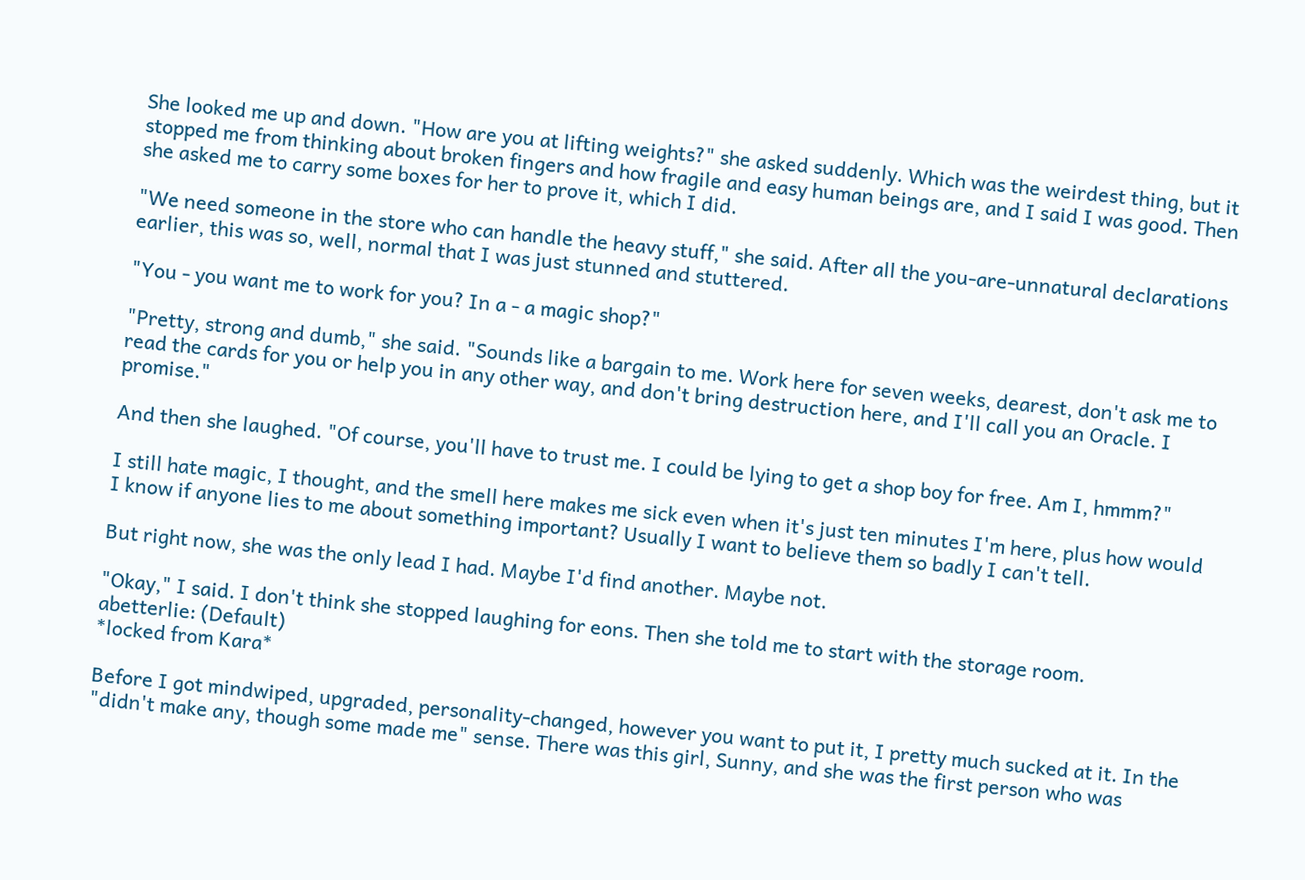She looked me up and down. "How are you at lifting weights?" she asked suddenly. Which was the weirdest thing, but it stopped me from thinking about broken fingers and how fragile and easy human beings are, and I said I was good. Then she asked me to carry some boxes for her to prove it, which I did.

"We need someone in the store who can handle the heavy stuff," she said. After all the you-are-unnatural declarations earlier, this was so, well, normal that I was just stunned and stuttered.

"You - you want me to work for you? In a - a magic shop?"

"Pretty, strong and dumb," she said. "Sounds like a bargain to me. Work here for seven weeks, dearest, don't ask me to read the cards for you or help you in any other way, and don't bring destruction here, and I'll call you an Oracle. I promise."

And then she laughed. "Of course, you'll have to trust me. I could be lying to get a shop boy for free. Am I, hmmm?"

I still hate magic, I thought, and the smell here makes me sick even when it's just ten minutes I'm here, plus how would I know if anyone lies to me about something important? Usually I want to believe them so badly I can't tell.

But right now, she was the only lead I had. Maybe I'd find another. Maybe not.

"Okay," I said. I don't think she stopped laughing for eons. Then she told me to start with the storage room.
abetterlie: (Default)
*locked from Kara*

Before I got mindwiped, upgraded, personality-changed, however you want to put it, I pretty much sucked at it. In the "didn't make any, though some made me" sense. There was this girl, Sunny, and she was the first person who was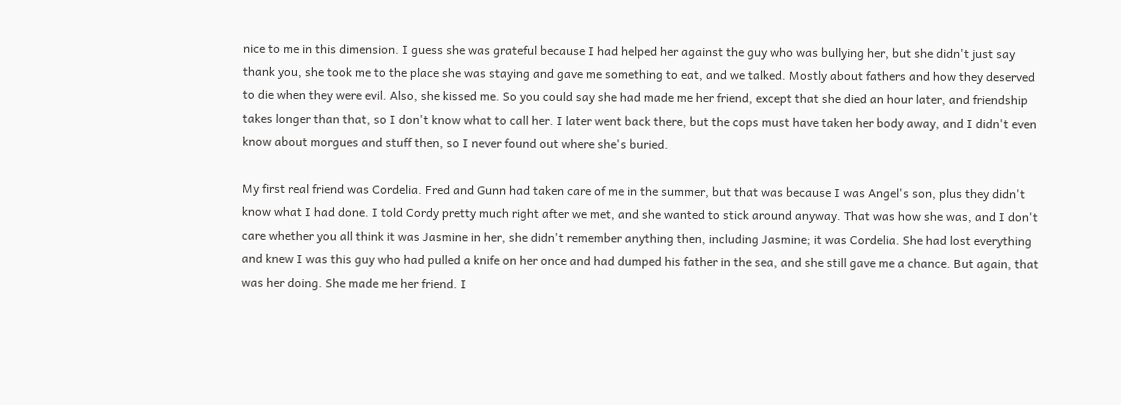nice to me in this dimension. I guess she was grateful because I had helped her against the guy who was bullying her, but she didn't just say thank you, she took me to the place she was staying and gave me something to eat, and we talked. Mostly about fathers and how they deserved to die when they were evil. Also, she kissed me. So you could say she had made me her friend, except that she died an hour later, and friendship takes longer than that, so I don't know what to call her. I later went back there, but the cops must have taken her body away, and I didn't even know about morgues and stuff then, so I never found out where she's buried.

My first real friend was Cordelia. Fred and Gunn had taken care of me in the summer, but that was because I was Angel's son, plus they didn't know what I had done. I told Cordy pretty much right after we met, and she wanted to stick around anyway. That was how she was, and I don't care whether you all think it was Jasmine in her, she didn't remember anything then, including Jasmine; it was Cordelia. She had lost everything and knew I was this guy who had pulled a knife on her once and had dumped his father in the sea, and she still gave me a chance. But again, that was her doing. She made me her friend. I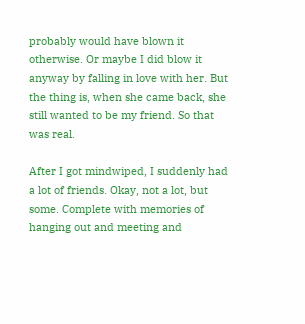probably would have blown it otherwise. Or maybe I did blow it anyway by falling in love with her. But the thing is, when she came back, she still wanted to be my friend. So that was real.

After I got mindwiped, I suddenly had a lot of friends. Okay, not a lot, but some. Complete with memories of hanging out and meeting and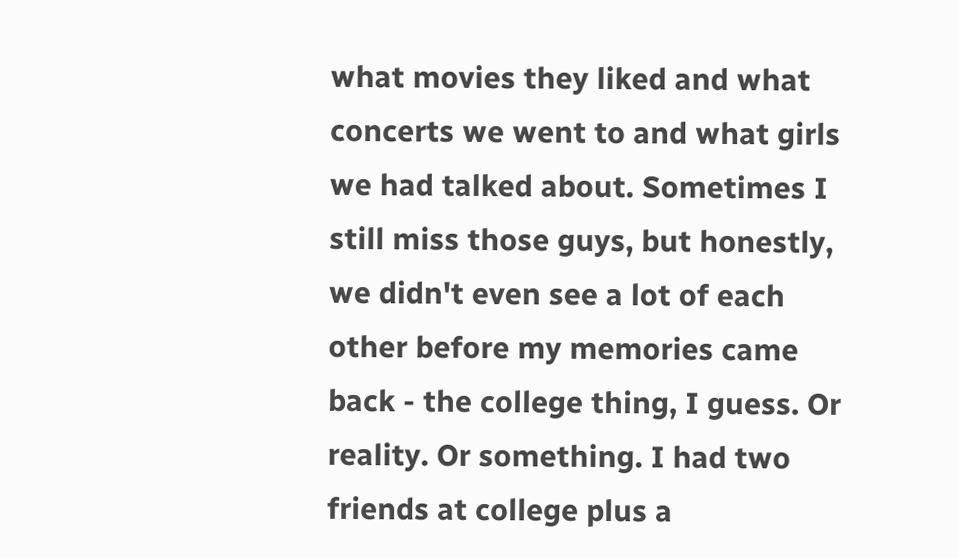what movies they liked and what concerts we went to and what girls we had talked about. Sometimes I still miss those guys, but honestly, we didn't even see a lot of each other before my memories came back - the college thing, I guess. Or reality. Or something. I had two friends at college plus a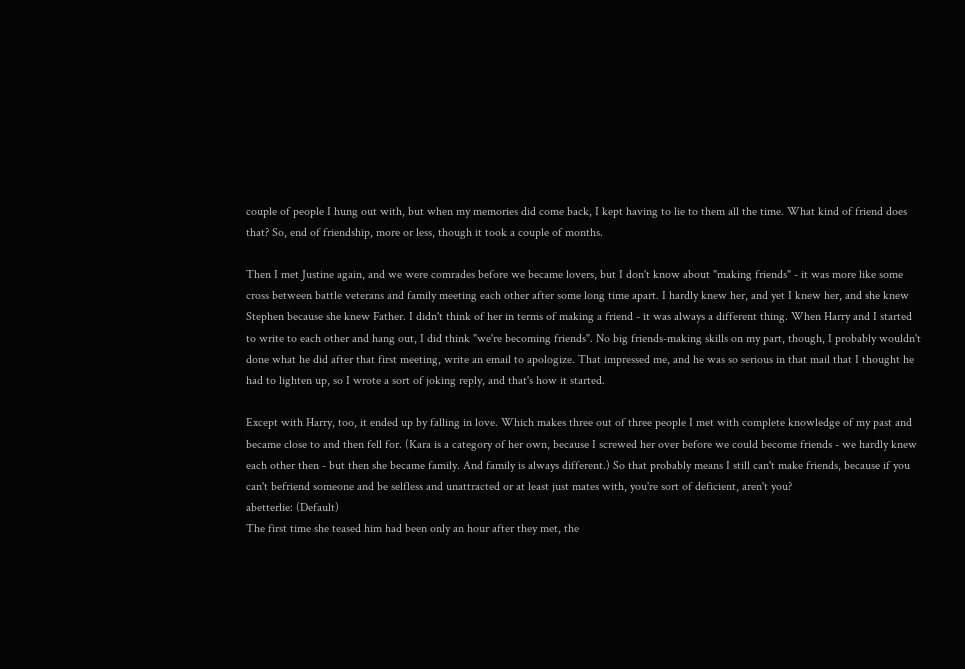couple of people I hung out with, but when my memories did come back, I kept having to lie to them all the time. What kind of friend does that? So, end of friendship, more or less, though it took a couple of months.

Then I met Justine again, and we were comrades before we became lovers, but I don't know about "making friends" - it was more like some cross between battle veterans and family meeting each other after some long time apart. I hardly knew her, and yet I knew her, and she knew Stephen because she knew Father. I didn't think of her in terms of making a friend - it was always a different thing. When Harry and I started to write to each other and hang out, I did think "we're becoming friends". No big friends-making skills on my part, though, I probably wouldn't done what he did after that first meeting, write an email to apologize. That impressed me, and he was so serious in that mail that I thought he had to lighten up, so I wrote a sort of joking reply, and that's how it started.

Except with Harry, too, it ended up by falling in love. Which makes three out of three people I met with complete knowledge of my past and became close to and then fell for. (Kara is a category of her own, because I screwed her over before we could become friends - we hardly knew each other then - but then she became family. And family is always different.) So that probably means I still can't make friends, because if you can't befriend someone and be selfless and unattracted or at least just mates with, you're sort of deficient, aren't you?
abetterlie: (Default)
The first time she teased him had been only an hour after they met, the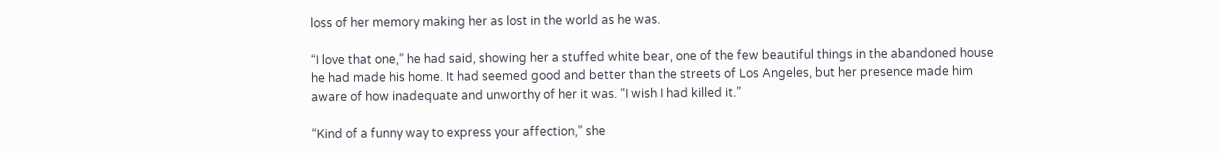loss of her memory making her as lost in the world as he was.

“I love that one,” he had said, showing her a stuffed white bear, one of the few beautiful things in the abandoned house he had made his home. It had seemed good and better than the streets of Los Angeles, but her presence made him aware of how inadequate and unworthy of her it was. “I wish I had killed it.”

“Kind of a funny way to express your affection,” she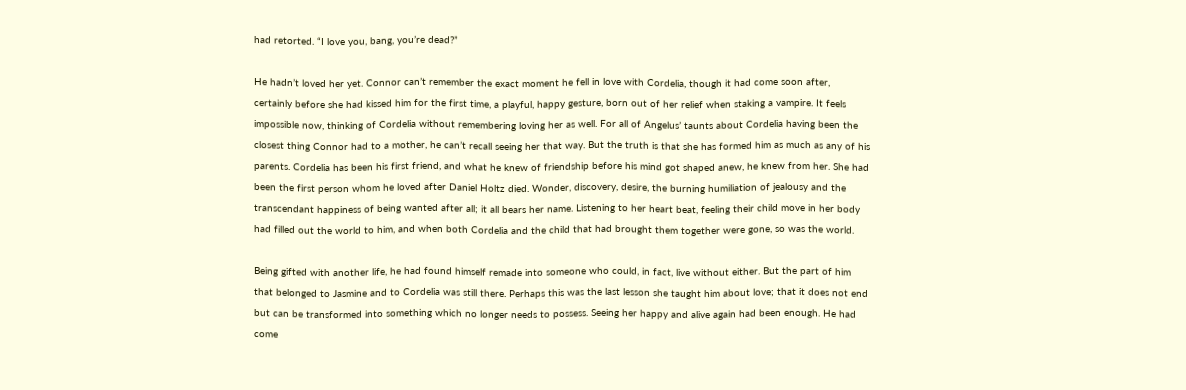had retorted. “I love you, bang, you’re dead?”

He hadn’t loved her yet. Connor can’t remember the exact moment he fell in love with Cordelia, though it had come soon after, certainly before she had kissed him for the first time, a playful, happy gesture, born out of her relief when staking a vampire. It feels impossible now, thinking of Cordelia without remembering loving her as well. For all of Angelus’ taunts about Cordelia having been the closest thing Connor had to a mother, he can’t recall seeing her that way. But the truth is that she has formed him as much as any of his parents. Cordelia has been his first friend, and what he knew of friendship before his mind got shaped anew, he knew from her. She had been the first person whom he loved after Daniel Holtz died. Wonder, discovery, desire, the burning humiliation of jealousy and the transcendant happiness of being wanted after all; it all bears her name. Listening to her heart beat, feeling their child move in her body had filled out the world to him, and when both Cordelia and the child that had brought them together were gone, so was the world.

Being gifted with another life, he had found himself remade into someone who could, in fact, live without either. But the part of him that belonged to Jasmine and to Cordelia was still there. Perhaps this was the last lesson she taught him about love; that it does not end but can be transformed into something which no longer needs to possess. Seeing her happy and alive again had been enough. He had come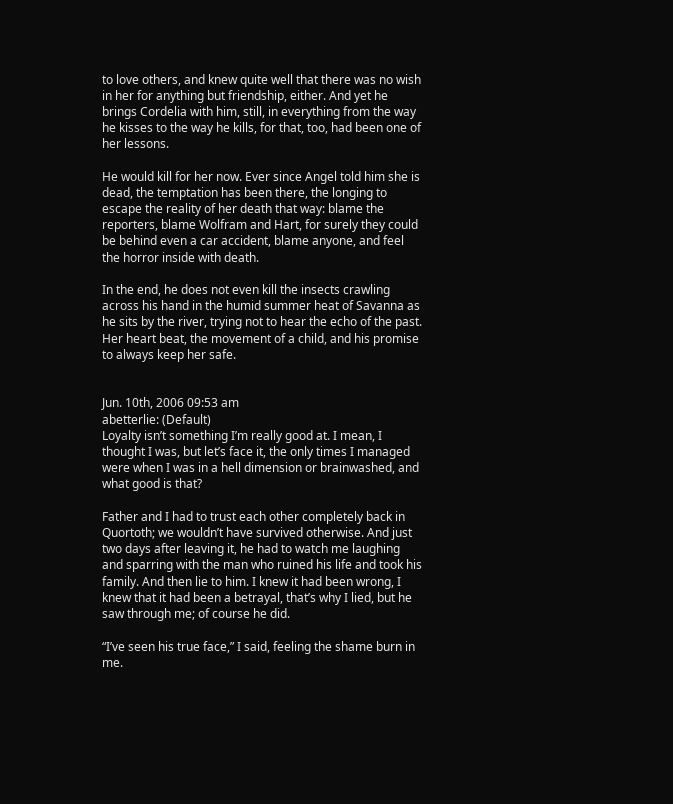to love others, and knew quite well that there was no wish in her for anything but friendship, either. And yet he brings Cordelia with him, still, in everything from the way he kisses to the way he kills, for that, too, had been one of her lessons.

He would kill for her now. Ever since Angel told him she is dead, the temptation has been there, the longing to escape the reality of her death that way: blame the reporters, blame Wolfram and Hart, for surely they could be behind even a car accident, blame anyone, and feel the horror inside with death.

In the end, he does not even kill the insects crawling across his hand in the humid summer heat of Savanna as he sits by the river, trying not to hear the echo of the past. Her heart beat, the movement of a child, and his promise to always keep her safe.


Jun. 10th, 2006 09:53 am
abetterlie: (Default)
Loyalty isn’t something I’m really good at. I mean, I thought I was, but let’s face it, the only times I managed were when I was in a hell dimension or brainwashed, and what good is that?

Father and I had to trust each other completely back in Quortoth; we wouldn’t have survived otherwise. And just two days after leaving it, he had to watch me laughing and sparring with the man who ruined his life and took his family. And then lie to him. I knew it had been wrong, I knew that it had been a betrayal, that’s why I lied, but he saw through me; of course he did.

“I’ve seen his true face,” I said, feeling the shame burn in me.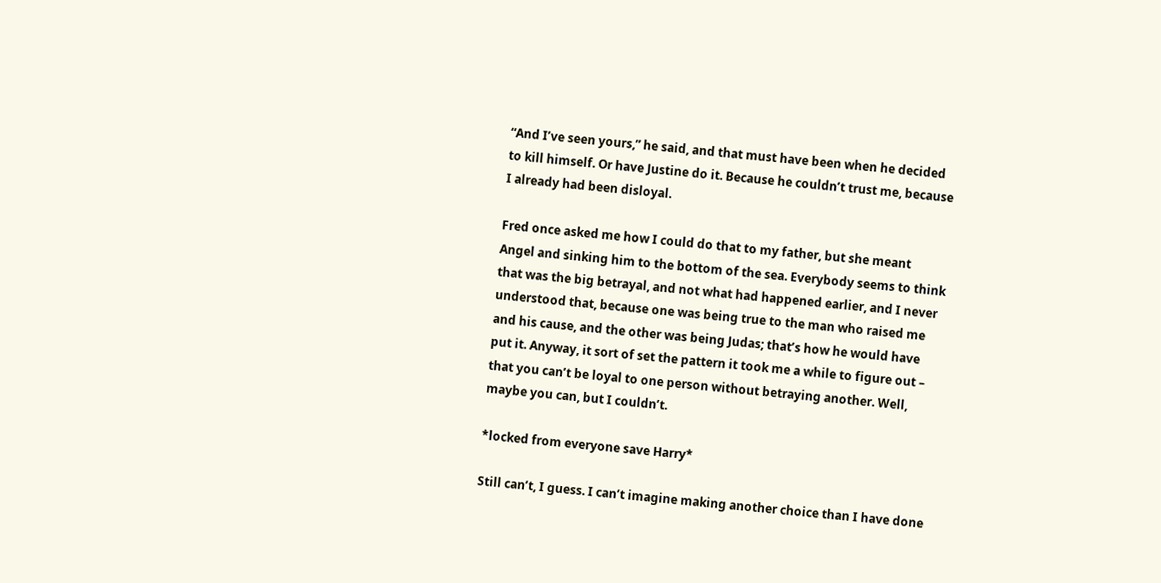“And I’ve seen yours,” he said, and that must have been when he decided to kill himself. Or have Justine do it. Because he couldn’t trust me, because I already had been disloyal.

Fred once asked me how I could do that to my father, but she meant Angel and sinking him to the bottom of the sea. Everybody seems to think that was the big betrayal, and not what had happened earlier, and I never understood that, because one was being true to the man who raised me and his cause, and the other was being Judas; that’s how he would have put it. Anyway, it sort of set the pattern it took me a while to figure out – that you can’t be loyal to one person without betraying another. Well, maybe you can, but I couldn’t.

*locked from everyone save Harry*

Still can’t, I guess. I can’t imagine making another choice than I have done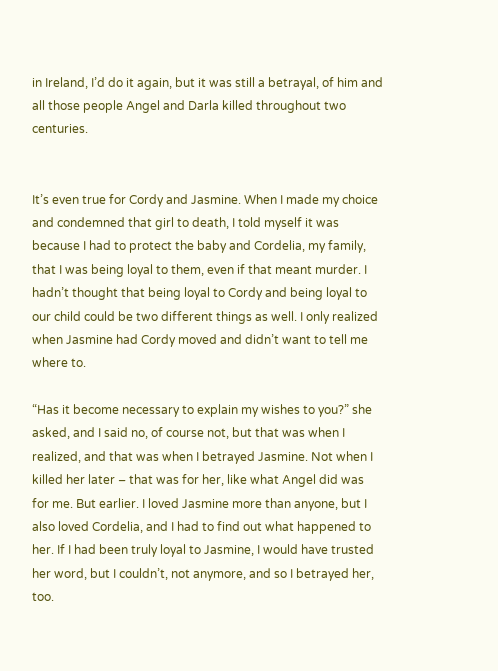in Ireland, I’d do it again, but it was still a betrayal, of him and all those people Angel and Darla killed throughout two centuries.


It’s even true for Cordy and Jasmine. When I made my choice and condemned that girl to death, I told myself it was because I had to protect the baby and Cordelia, my family, that I was being loyal to them, even if that meant murder. I hadn’t thought that being loyal to Cordy and being loyal to our child could be two different things as well. I only realized when Jasmine had Cordy moved and didn’t want to tell me where to.

“Has it become necessary to explain my wishes to you?” she asked, and I said no, of course not, but that was when I realized, and that was when I betrayed Jasmine. Not when I killed her later – that was for her, like what Angel did was for me. But earlier. I loved Jasmine more than anyone, but I also loved Cordelia, and I had to find out what happened to her. If I had been truly loyal to Jasmine, I would have trusted her word, but I couldn’t, not anymore, and so I betrayed her, too.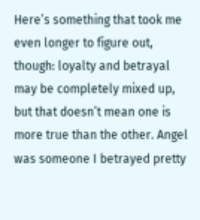Here’s something that took me even longer to figure out, though: loyalty and betrayal may be completely mixed up, but that doesn’t mean one is more true than the other. Angel was someone I betrayed pretty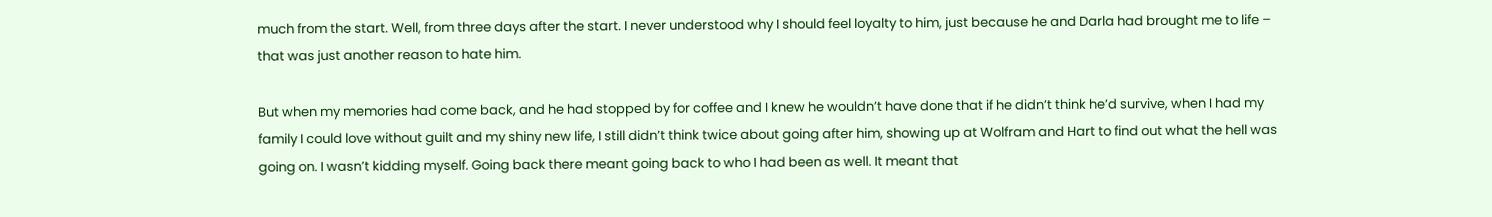much from the start. Well, from three days after the start. I never understood why I should feel loyalty to him, just because he and Darla had brought me to life – that was just another reason to hate him.

But when my memories had come back, and he had stopped by for coffee and I knew he wouldn’t have done that if he didn’t think he’d survive, when I had my family I could love without guilt and my shiny new life, I still didn’t think twice about going after him, showing up at Wolfram and Hart to find out what the hell was going on. I wasn’t kidding myself. Going back there meant going back to who I had been as well. It meant that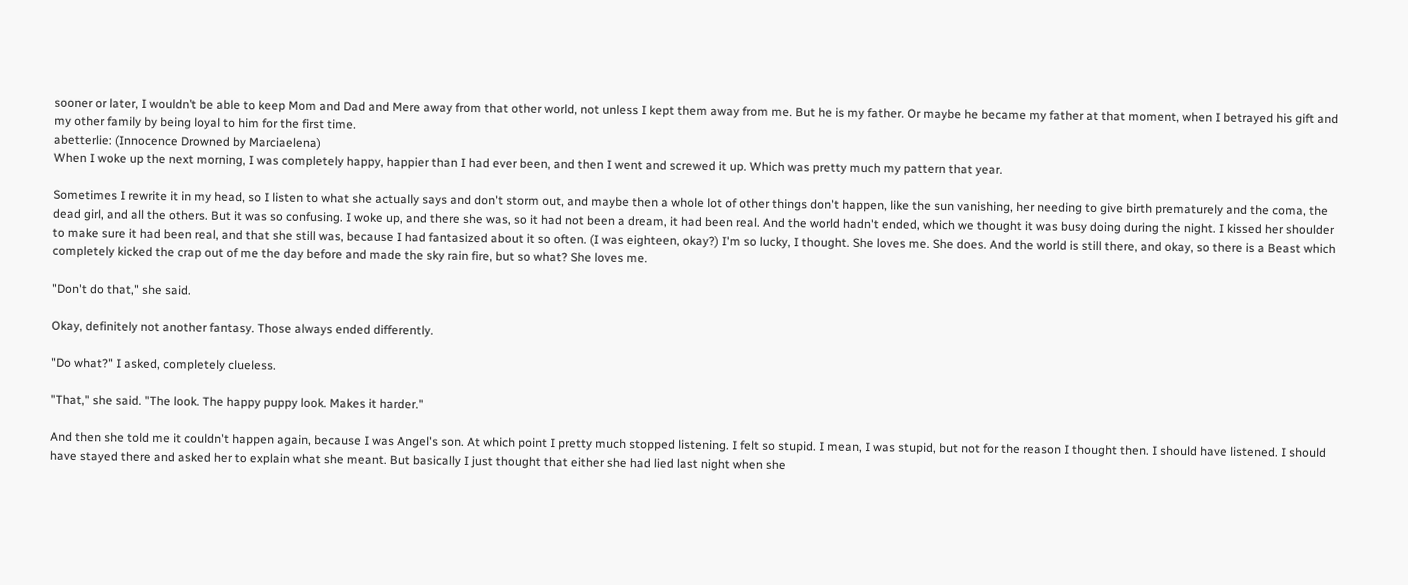sooner or later, I wouldn’t be able to keep Mom and Dad and Mere away from that other world, not unless I kept them away from me. But he is my father. Or maybe he became my father at that moment, when I betrayed his gift and my other family by being loyal to him for the first time.
abetterlie: (Innocence Drowned by Marciaelena)
When I woke up the next morning, I was completely happy, happier than I had ever been, and then I went and screwed it up. Which was pretty much my pattern that year.

Sometimes I rewrite it in my head, so I listen to what she actually says and don't storm out, and maybe then a whole lot of other things don't happen, like the sun vanishing, her needing to give birth prematurely and the coma, the dead girl, and all the others. But it was so confusing. I woke up, and there she was, so it had not been a dream, it had been real. And the world hadn't ended, which we thought it was busy doing during the night. I kissed her shoulder to make sure it had been real, and that she still was, because I had fantasized about it so often. (I was eighteen, okay?) I'm so lucky, I thought. She loves me. She does. And the world is still there, and okay, so there is a Beast which completely kicked the crap out of me the day before and made the sky rain fire, but so what? She loves me.

"Don't do that," she said.

Okay, definitely not another fantasy. Those always ended differently.

"Do what?" I asked, completely clueless.

"That," she said. "The look. The happy puppy look. Makes it harder."

And then she told me it couldn't happen again, because I was Angel's son. At which point I pretty much stopped listening. I felt so stupid. I mean, I was stupid, but not for the reason I thought then. I should have listened. I should have stayed there and asked her to explain what she meant. But basically I just thought that either she had lied last night when she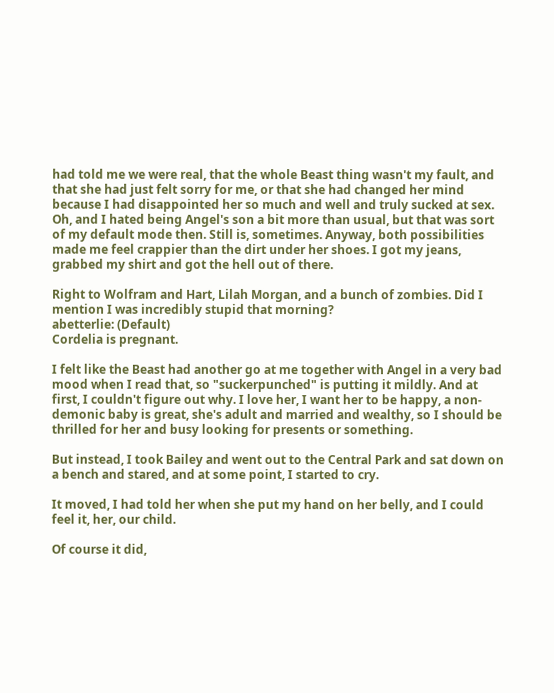had told me we were real, that the whole Beast thing wasn't my fault, and that she had just felt sorry for me, or that she had changed her mind because I had disappointed her so much and well and truly sucked at sex. Oh, and I hated being Angel's son a bit more than usual, but that was sort of my default mode then. Still is, sometimes. Anyway, both possibilities made me feel crappier than the dirt under her shoes. I got my jeans, grabbed my shirt and got the hell out of there.

Right to Wolfram and Hart, Lilah Morgan, and a bunch of zombies. Did I mention I was incredibly stupid that morning?
abetterlie: (Default)
Cordelia is pregnant.

I felt like the Beast had another go at me together with Angel in a very bad mood when I read that, so "suckerpunched" is putting it mildly. And at first, I couldn't figure out why. I love her, I want her to be happy, a non-demonic baby is great, she's adult and married and wealthy, so I should be thrilled for her and busy looking for presents or something.

But instead, I took Bailey and went out to the Central Park and sat down on a bench and stared, and at some point, I started to cry.

It moved, I had told her when she put my hand on her belly, and I could feel it, her, our child.

Of course it did,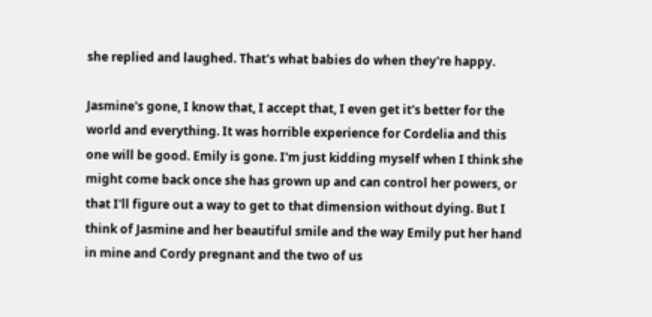she replied and laughed. That's what babies do when they're happy.

Jasmine's gone, I know that, I accept that, I even get it's better for the world and everything. It was horrible experience for Cordelia and this one will be good. Emily is gone. I'm just kidding myself when I think she might come back once she has grown up and can control her powers, or that I'll figure out a way to get to that dimension without dying. But I think of Jasmine and her beautiful smile and the way Emily put her hand in mine and Cordy pregnant and the two of us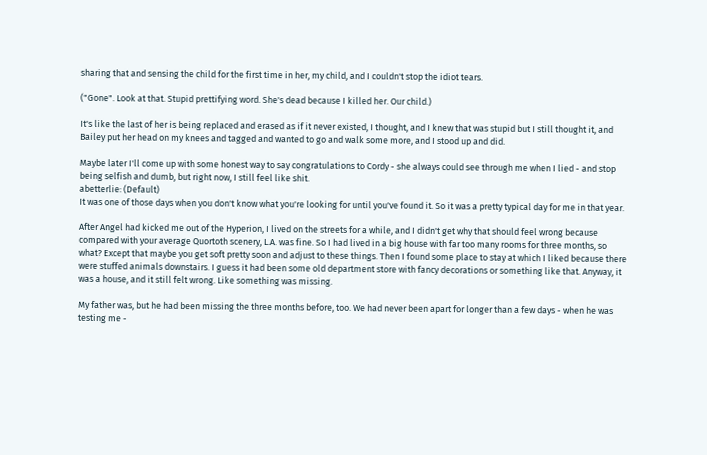sharing that and sensing the child for the first time in her, my child, and I couldn't stop the idiot tears.

("Gone". Look at that. Stupid prettifying word. She's dead because I killed her. Our child.)

It's like the last of her is being replaced and erased as if it never existed, I thought, and I knew that was stupid but I still thought it, and Bailey put her head on my knees and tagged and wanted to go and walk some more, and I stood up and did.

Maybe later I'll come up with some honest way to say congratulations to Cordy - she always could see through me when I lied - and stop being selfish and dumb, but right now, I still feel like shit.
abetterlie: (Default)
It was one of those days when you don't know what you're looking for until you've found it. So it was a pretty typical day for me in that year.

After Angel had kicked me out of the Hyperion, I lived on the streets for a while, and I didn't get why that should feel wrong because compared with your average Quortoth scenery, L.A. was fine. So I had lived in a big house with far too many rooms for three months, so what? Except that maybe you get soft pretty soon and adjust to these things. Then I found some place to stay at which I liked because there were stuffed animals downstairs. I guess it had been some old department store with fancy decorations or something like that. Anyway, it was a house, and it still felt wrong. Like something was missing.

My father was, but he had been missing the three months before, too. We had never been apart for longer than a few days - when he was testing me -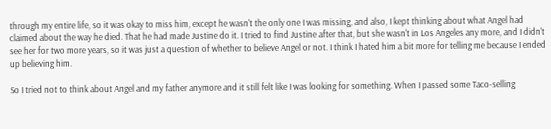through my entire life, so it was okay to miss him, except he wasn't the only one I was missing, and also, I kept thinking about what Angel had claimed about the way he died. That he had made Justine do it. I tried to find Justine after that, but she wasn't in Los Angeles any more, and I didn't see her for two more years, so it was just a question of whether to believe Angel or not. I think I hated him a bit more for telling me because I ended up believing him.

So I tried not to think about Angel and my father anymore and it still felt like I was looking for something. When I passed some Taco-selling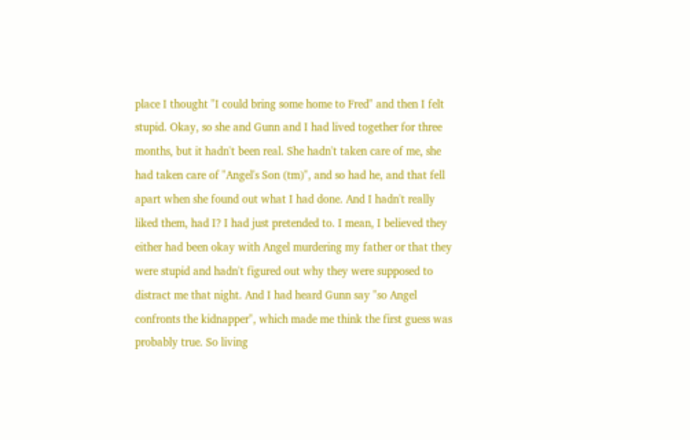place I thought "I could bring some home to Fred" and then I felt stupid. Okay, so she and Gunn and I had lived together for three months, but it hadn't been real. She hadn't taken care of me, she had taken care of "Angel's Son (tm)", and so had he, and that fell apart when she found out what I had done. And I hadn't really liked them, had I? I had just pretended to. I mean, I believed they either had been okay with Angel murdering my father or that they were stupid and hadn't figured out why they were supposed to distract me that night. And I had heard Gunn say "so Angel confronts the kidnapper", which made me think the first guess was probably true. So living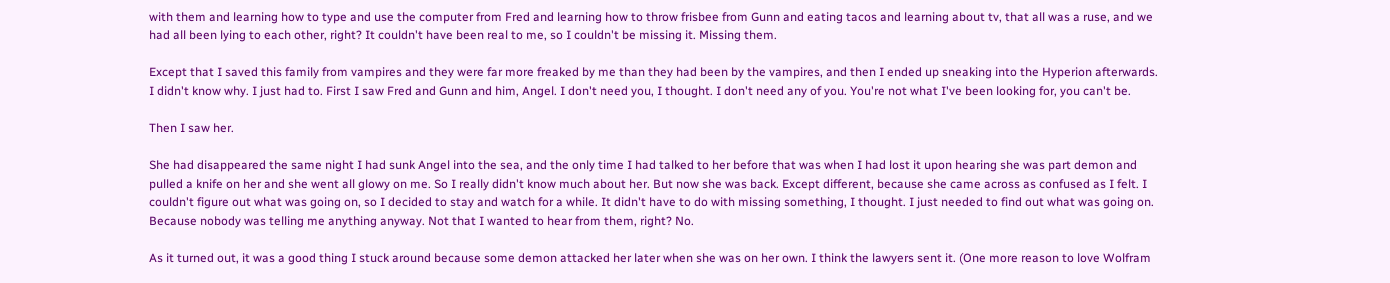with them and learning how to type and use the computer from Fred and learning how to throw frisbee from Gunn and eating tacos and learning about tv, that all was a ruse, and we had all been lying to each other, right? It couldn't have been real to me, so I couldn't be missing it. Missing them.

Except that I saved this family from vampires and they were far more freaked by me than they had been by the vampires, and then I ended up sneaking into the Hyperion afterwards. I didn't know why. I just had to. First I saw Fred and Gunn and him, Angel. I don't need you, I thought. I don't need any of you. You're not what I've been looking for, you can't be.

Then I saw her.

She had disappeared the same night I had sunk Angel into the sea, and the only time I had talked to her before that was when I had lost it upon hearing she was part demon and pulled a knife on her and she went all glowy on me. So I really didn't know much about her. But now she was back. Except different, because she came across as confused as I felt. I couldn't figure out what was going on, so I decided to stay and watch for a while. It didn't have to do with missing something, I thought. I just needed to find out what was going on. Because nobody was telling me anything anyway. Not that I wanted to hear from them, right? No.

As it turned out, it was a good thing I stuck around because some demon attacked her later when she was on her own. I think the lawyers sent it. (One more reason to love Wolfram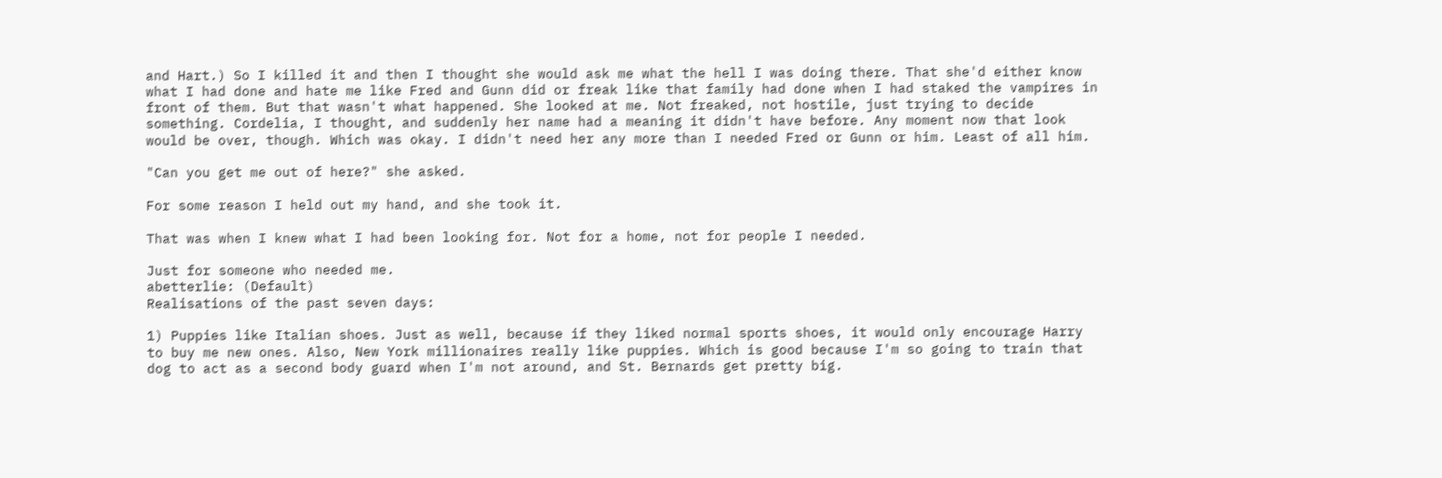and Hart.) So I killed it and then I thought she would ask me what the hell I was doing there. That she'd either know what I had done and hate me like Fred and Gunn did or freak like that family had done when I had staked the vampires in front of them. But that wasn't what happened. She looked at me. Not freaked, not hostile, just trying to decide something. Cordelia, I thought, and suddenly her name had a meaning it didn't have before. Any moment now that look would be over, though. Which was okay. I didn't need her any more than I needed Fred or Gunn or him. Least of all him.

"Can you get me out of here?" she asked.

For some reason I held out my hand, and she took it.

That was when I knew what I had been looking for. Not for a home, not for people I needed.

Just for someone who needed me.
abetterlie: (Default)
Realisations of the past seven days:

1) Puppies like Italian shoes. Just as well, because if they liked normal sports shoes, it would only encourage Harry to buy me new ones. Also, New York millionaires really like puppies. Which is good because I'm so going to train that dog to act as a second body guard when I'm not around, and St. Bernards get pretty big.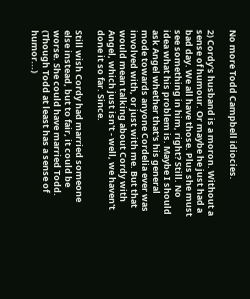No more Todd Campbell idiocies.

2) Cordy's husband is a moron. Without a sense of humour. Or maybe he just had a bad day. We all have those. Plus she must see something in him, right? Still. No idea what his problem is. Maybe I should ask Angel whether that's his general mode towards anyone Cordelia ever was involved with, or just with me. But that would mean talking about Cordy with Angel, which just isn't - well, we haven't done it so far. Since.

Still wish Cordy had married someone else instead, but to fair, it could be worse. She could have married Todd. (Though Todd at least has a sense of humor...)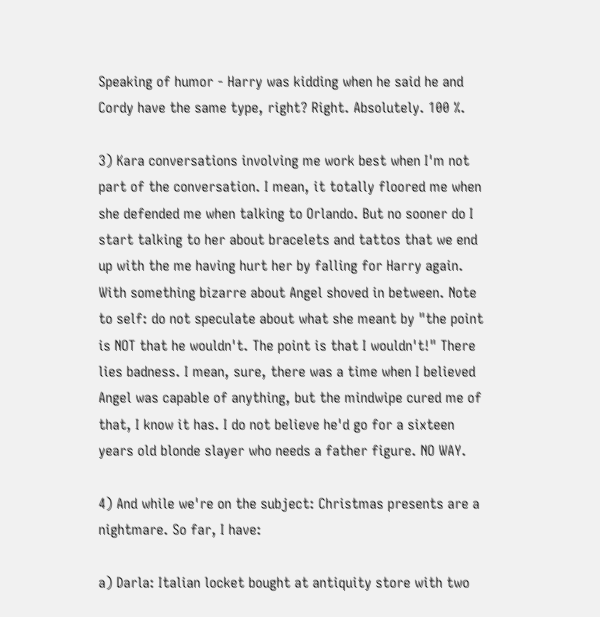Speaking of humor - Harry was kidding when he said he and Cordy have the same type, right? Right. Absolutely. 100 %.

3) Kara conversations involving me work best when I'm not part of the conversation. I mean, it totally floored me when she defended me when talking to Orlando. But no sooner do I start talking to her about bracelets and tattos that we end up with the me having hurt her by falling for Harry again. With something bizarre about Angel shoved in between. Note to self: do not speculate about what she meant by "the point is NOT that he wouldn't. The point is that I wouldn't!" There lies badness. I mean, sure, there was a time when I believed Angel was capable of anything, but the mindwipe cured me of that, I know it has. I do not believe he'd go for a sixteen years old blonde slayer who needs a father figure. NO WAY.

4) And while we're on the subject: Christmas presents are a nightmare. So far, I have:

a) Darla: Italian locket bought at antiquity store with two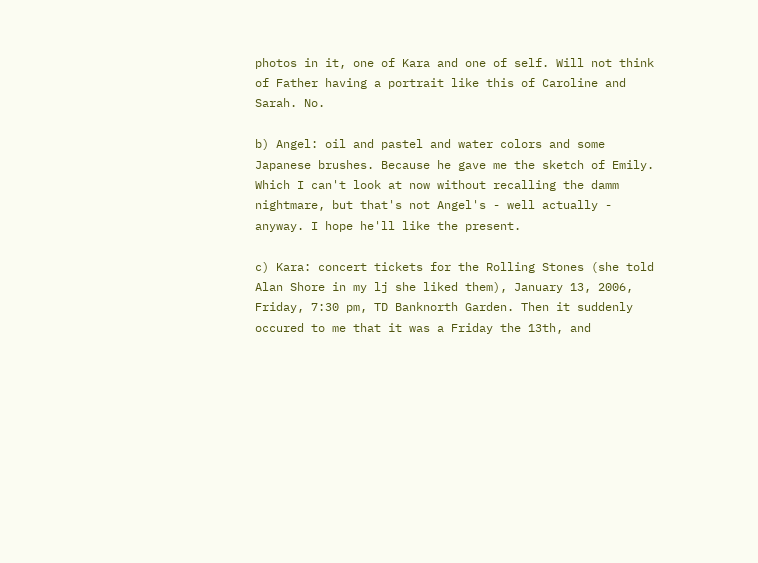photos in it, one of Kara and one of self. Will not think of Father having a portrait like this of Caroline and Sarah. No.

b) Angel: oil and pastel and water colors and some Japanese brushes. Because he gave me the sketch of Emily. Which I can't look at now without recalling the damm nightmare, but that's not Angel's - well actually - anyway. I hope he'll like the present.

c) Kara: concert tickets for the Rolling Stones (she told Alan Shore in my lj she liked them), January 13, 2006, Friday, 7:30 pm, TD Banknorth Garden. Then it suddenly occured to me that it was a Friday the 13th, and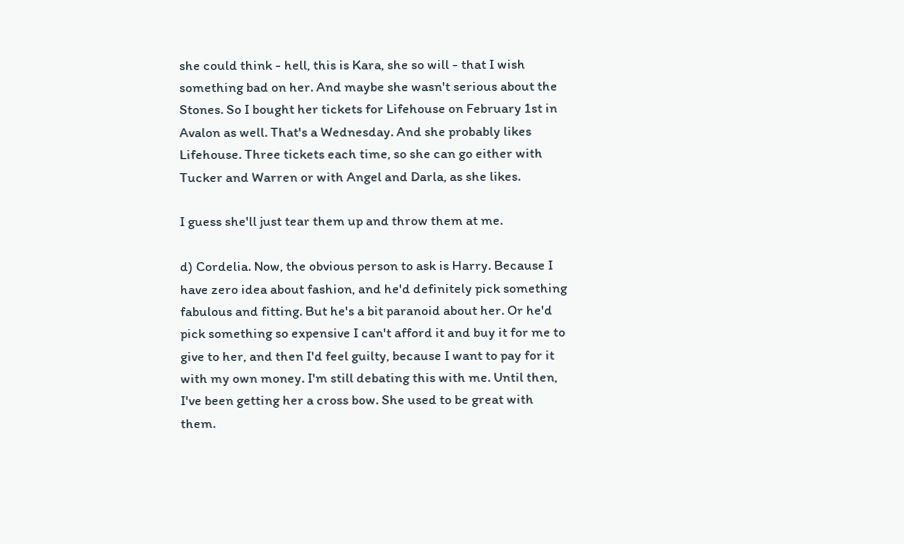she could think - hell, this is Kara, she so will - that I wish something bad on her. And maybe she wasn't serious about the Stones. So I bought her tickets for Lifehouse on February 1st in Avalon as well. That's a Wednesday. And she probably likes Lifehouse. Three tickets each time, so she can go either with Tucker and Warren or with Angel and Darla, as she likes.

I guess she'll just tear them up and throw them at me.

d) Cordelia. Now, the obvious person to ask is Harry. Because I have zero idea about fashion, and he'd definitely pick something fabulous and fitting. But he's a bit paranoid about her. Or he'd pick something so expensive I can't afford it and buy it for me to give to her, and then I'd feel guilty, because I want to pay for it with my own money. I'm still debating this with me. Until then, I've been getting her a cross bow. She used to be great with them.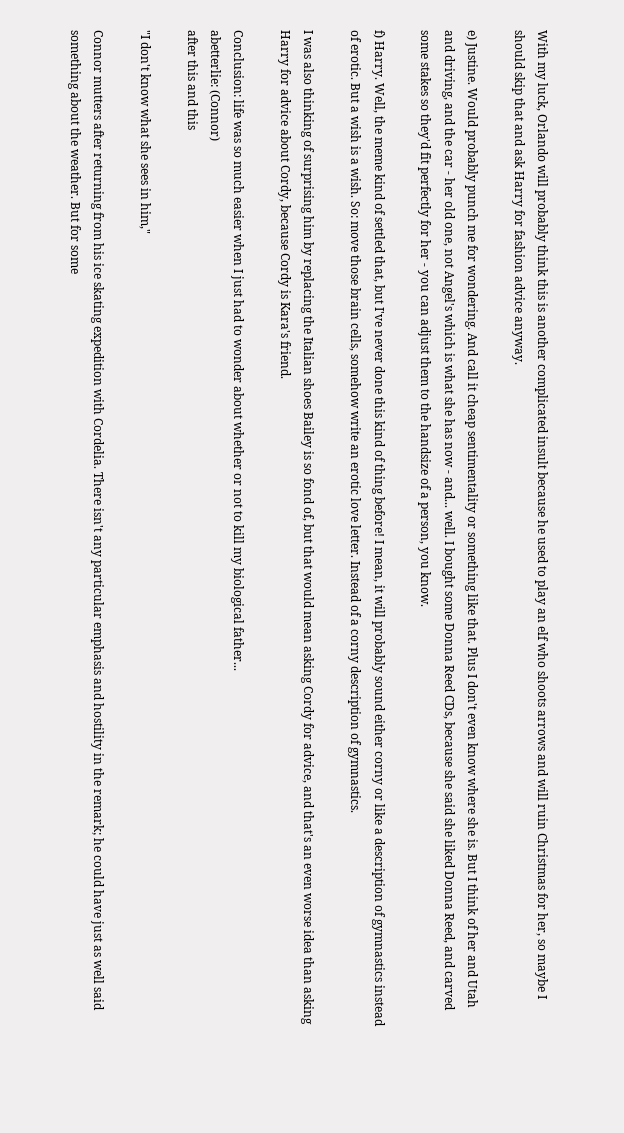With my luck, Orlando will probably think this is another complicated insult because he used to play an elf who shoots arrows and will ruin Christmas for her, so maybe I should skip that and ask Harry for fashion advice anyway.

e) Justine. Would probably punch me for wondering. And call it cheap sentimentality or something like that. Plus I don't even know where she is. But I think of her and Utah and driving, and the car - her old one, not Angel's which is what she has now - and... well. I bought some Donna Reed CDs, because she said she liked Donna Reed, and carved some stakes so they'd fit perfectly for her - you can adjust them to the handsize of a person, you know.

f) Harry. Well, the meme kind of settled that, but I've never done this kind of thing before! I mean, it will probably sound either corny or like a description of gymnastics instead of erotic. But a wish is a wish. So: move those brain cells, somehow write an erotic love letter. Instead of a corny description of gymnastics.

I was also thinking of surprising him by replacing the Italian shoes Bailey is so fond of, but that would mean asking Cordy for advice, and that's an even worse idea than asking Harry for advice about Cordy, because Cordy is Kara's friend.

Conclusion: life was so much easier when I just had to wonder about whether or not to kill my biological father...
abetterlie: (Connor)
after this and this

"I don't know what she sees in him,"

Connor mutters after returning from his ice skating expedition with Cordelia. There isn't any particular emphasis and hostility in the remark; he could have just as well said something about the weather. But for some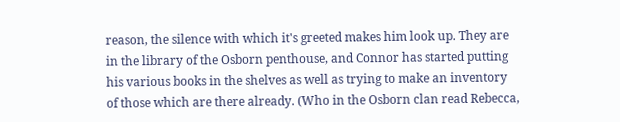reason, the silence with which it's greeted makes him look up. They are in the library of the Osborn penthouse, and Connor has started putting his various books in the shelves as well as trying to make an inventory of those which are there already. (Who in the Osborn clan read Rebecca,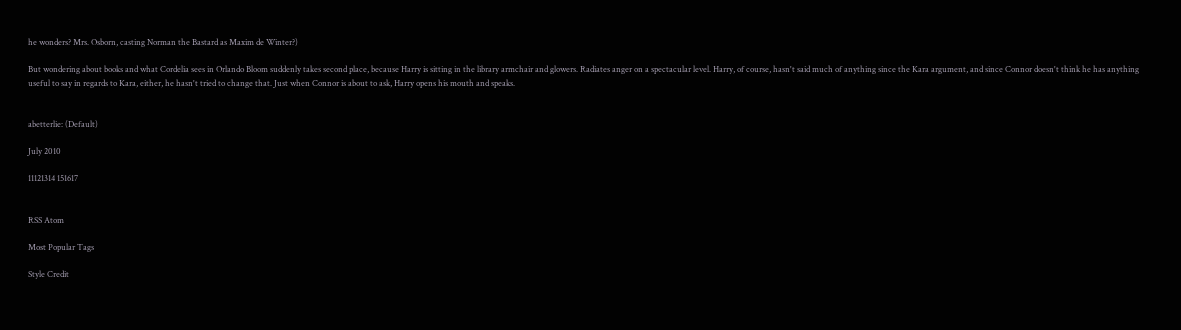he wonders? Mrs. Osborn, casting Norman the Bastard as Maxim de Winter?)

But wondering about books and what Cordelia sees in Orlando Bloom suddenly takes second place, because Harry is sitting in the library armchair and glowers. Radiates anger on a spectacular level. Harry, of course, hasn't said much of anything since the Kara argument, and since Connor doesn't think he has anything useful to say in regards to Kara, either, he hasn't tried to change that. Just when Connor is about to ask, Harry opens his mouth and speaks.


abetterlie: (Default)

July 2010

11121314 151617


RSS Atom

Most Popular Tags

Style Credit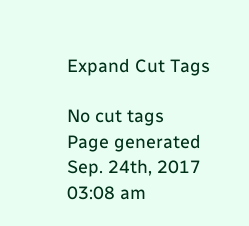Expand Cut Tags

No cut tags
Page generated Sep. 24th, 2017 03:08 am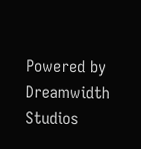Powered by Dreamwidth Studios